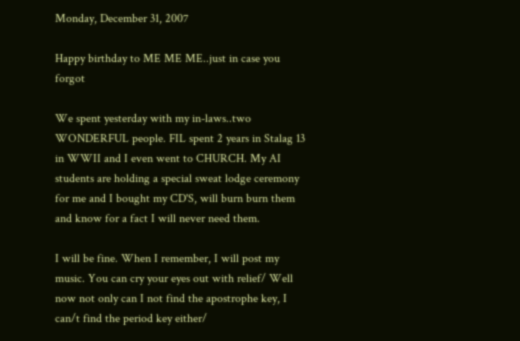Monday, December 31, 2007

Happy birthday to ME ME ME..just in case you forgot

We spent yesterday with my in-laws..two WONDERFUL people. FIL spent 2 years in Stalag 13 in WWII and I even went to CHURCH. My AI students are holding a special sweat lodge ceremony for me and I bought my CD'S, will burn burn them and know for a fact I will never need them.

I will be fine. When I remember, I will post my music. You can cry your eyes out with relief/ Well now not only can I not find the apostrophe key, I can/t find the period key either/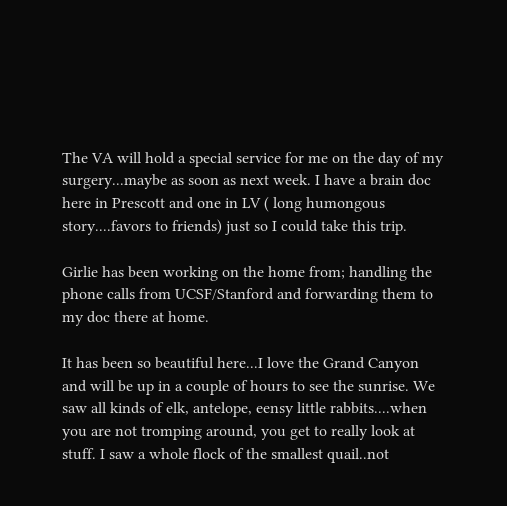The VA will hold a special service for me on the day of my surgery...maybe as soon as next week. I have a brain doc here in Prescott and one in LV ( long humongous story....favors to friends) just so I could take this trip.

Girlie has been working on the home from; handling the phone calls from UCSF/Stanford and forwarding them to my doc there at home.

It has been so beautiful here...I love the Grand Canyon and will be up in a couple of hours to see the sunrise. We saw all kinds of elk, antelope, eensy little rabbits....when you are not tromping around, you get to really look at stuff. I saw a whole flock of the smallest quail..not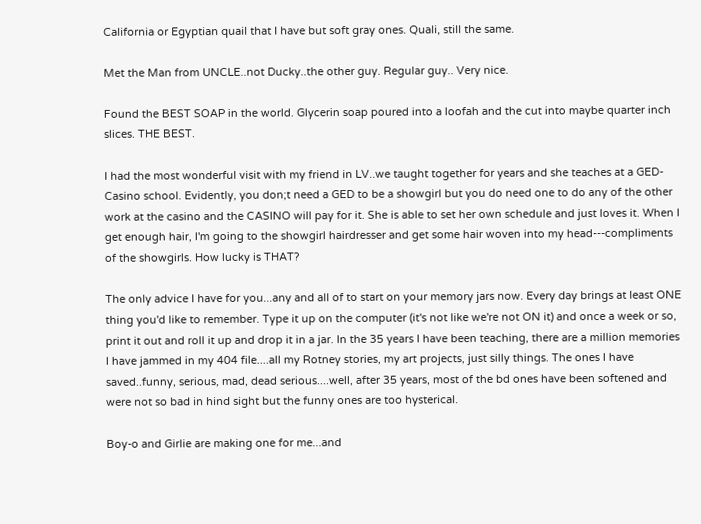California or Egyptian quail that I have but soft gray ones. Quali, still the same.

Met the Man from UNCLE..not Ducky..the other guy. Regular guy.. Very nice.

Found the BEST SOAP in the world. Glycerin soap poured into a loofah and the cut into maybe quarter inch slices. THE BEST.

I had the most wonderful visit with my friend in LV..we taught together for years and she teaches at a GED-Casino school. Evidently, you don;t need a GED to be a showgirl but you do need one to do any of the other work at the casino and the CASINO will pay for it. She is able to set her own schedule and just loves it. When I get enough hair, I'm going to the showgirl hairdresser and get some hair woven into my head---compliments of the showgirls. How lucky is THAT?

The only advice I have for you...any and all of to start on your memory jars now. Every day brings at least ONE thing you'd like to remember. Type it up on the computer (it's not like we're not ON it) and once a week or so, print it out and roll it up and drop it in a jar. In the 35 years I have been teaching, there are a million memories I have jammed in my 404 file....all my Rotney stories, my art projects, just silly things. The ones I have saved..funny, serious, mad, dead serious....well, after 35 years, most of the bd ones have been softened and were not so bad in hind sight but the funny ones are too hysterical.

Boy-o and Girlie are making one for me...and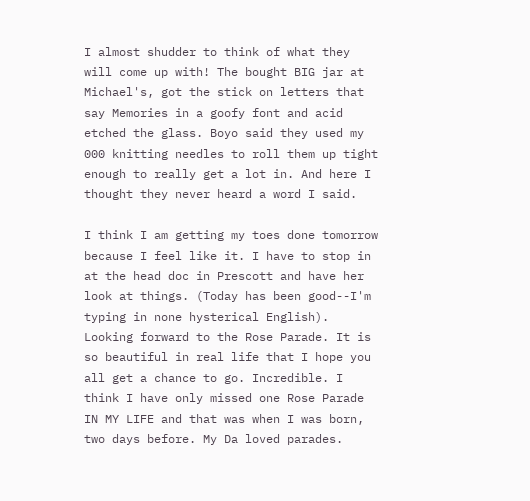I almost shudder to think of what they will come up with! The bought BIG jar at Michael's, got the stick on letters that say Memories in a goofy font and acid etched the glass. Boyo said they used my 000 knitting needles to roll them up tight enough to really get a lot in. And here I thought they never heard a word I said.

I think I am getting my toes done tomorrow because I feel like it. I have to stop in at the head doc in Prescott and have her look at things. (Today has been good--I'm typing in none hysterical English). Looking forward to the Rose Parade. It is so beautiful in real life that I hope you all get a chance to go. Incredible. I think I have only missed one Rose Parade IN MY LIFE and that was when I was born, two days before. My Da loved parades.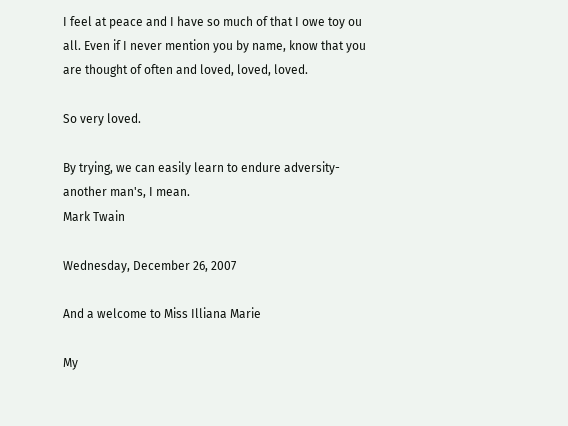I feel at peace and I have so much of that I owe toy ou all. Even if I never mention you by name, know that you are thought of often and loved, loved, loved.

So very loved.

By trying, we can easily learn to endure adversity-another man's, I mean.
Mark Twain

Wednesday, December 26, 2007

And a welcome to Miss Illiana Marie

My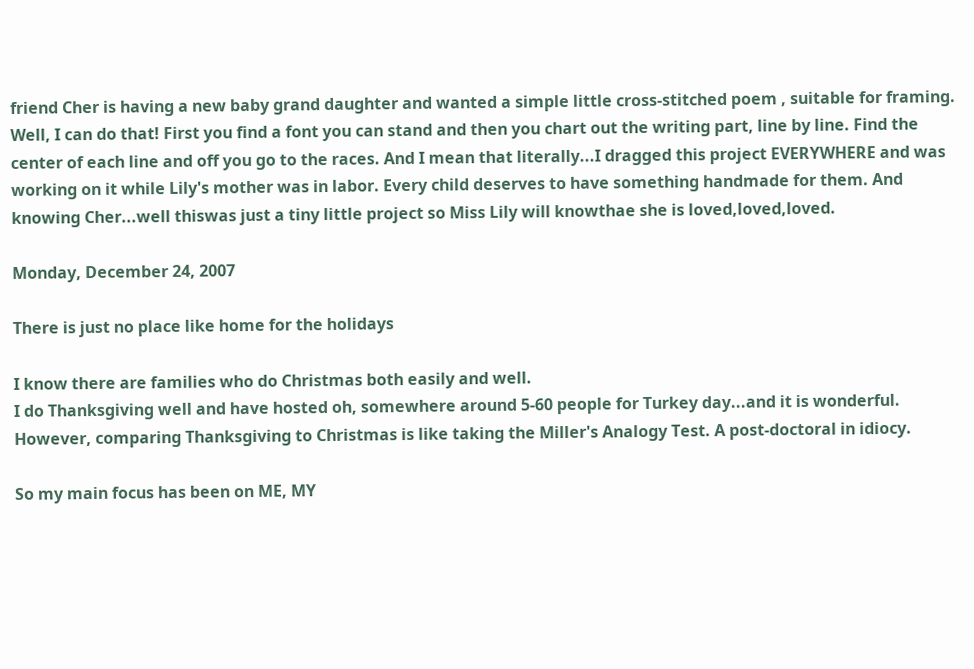friend Cher is having a new baby grand daughter and wanted a simple little cross-stitched poem , suitable for framing. Well, I can do that! First you find a font you can stand and then you chart out the writing part, line by line. Find the center of each line and off you go to the races. And I mean that literally...I dragged this project EVERYWHERE and was working on it while Lily's mother was in labor. Every child deserves to have something handmade for them. And knowing Cher...well thiswas just a tiny little project so Miss Lily will knowthae she is loved,loved,loved.

Monday, December 24, 2007

There is just no place like home for the holidays

I know there are families who do Christmas both easily and well.
I do Thanksgiving well and have hosted oh, somewhere around 5-60 people for Turkey day...and it is wonderful. However, comparing Thanksgiving to Christmas is like taking the Miller's Analogy Test. A post-doctoral in idiocy.

So my main focus has been on ME, MY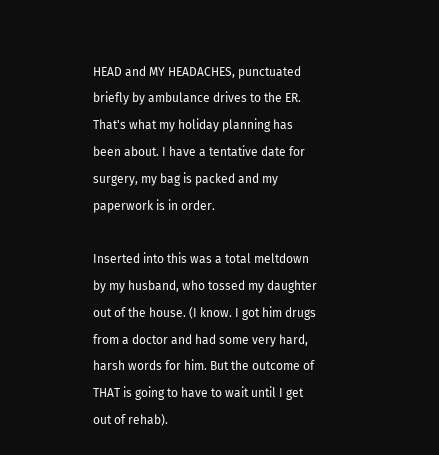HEAD and MY HEADACHES, punctuated briefly by ambulance drives to the ER. That's what my holiday planning has been about. I have a tentative date for surgery, my bag is packed and my paperwork is in order.

Inserted into this was a total meltdown by my husband, who tossed my daughter out of the house. (I know. I got him drugs from a doctor and had some very hard, harsh words for him. But the outcome of THAT is going to have to wait until I get out of rehab).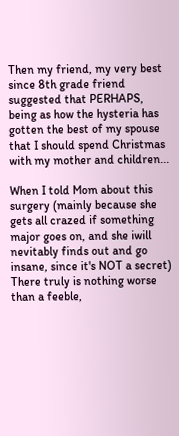Then my friend, my very best since 8th grade friend suggested that PERHAPS, being as how the hysteria has gotten the best of my spouse that I should spend Christmas with my mother and children...

When I told Mom about this surgery (mainly because she gets all crazed if something major goes on, and she iwill nevitably finds out and go insane, since it's NOT a secret) There truly is nothing worse than a feeble,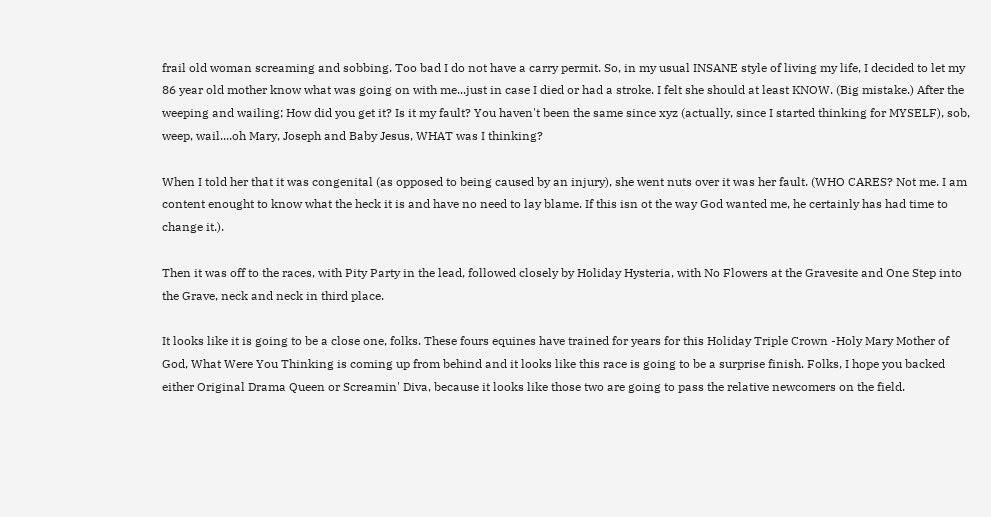frail old woman screaming and sobbing. Too bad I do not have a carry permit. So, in my usual INSANE style of living my life, I decided to let my 86 year old mother know what was going on with me...just in case I died or had a stroke. I felt she should at least KNOW. (Big mistake.) After the weeping and wailing; How did you get it? Is it my fault? You haven't been the same since xyz (actually, since I started thinking for MYSELF), sob, weep, wail....oh Mary, Joseph and Baby Jesus, WHAT was I thinking?

When I told her that it was congenital (as opposed to being caused by an injury), she went nuts over it was her fault. (WHO CARES? Not me. I am content enought to know what the heck it is and have no need to lay blame. If this isn ot the way God wanted me, he certainly has had time to change it.).

Then it was off to the races, with Pity Party in the lead, followed closely by Holiday Hysteria, with No Flowers at the Gravesite and One Step into the Grave, neck and neck in third place.

It looks like it is going to be a close one, folks. These fours equines have trained for years for this Holiday Triple Crown -Holy Mary Mother of God, What Were You Thinking is coming up from behind and it looks like this race is going to be a surprise finish. Folks, I hope you backed either Original Drama Queen or Screamin' Diva, because it looks like those two are going to pass the relative newcomers on the field.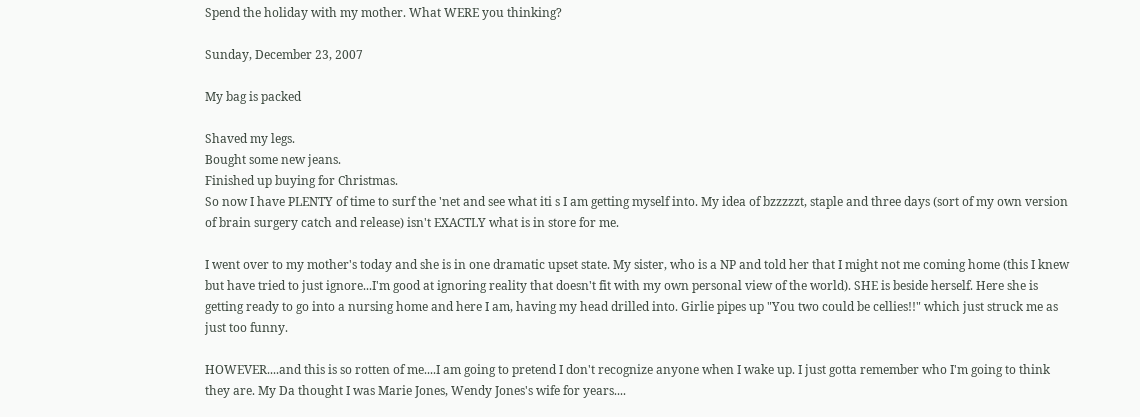Spend the holiday with my mother. What WERE you thinking?

Sunday, December 23, 2007

My bag is packed

Shaved my legs.
Bought some new jeans.
Finished up buying for Christmas.
So now I have PLENTY of time to surf the 'net and see what iti s I am getting myself into. My idea of bzzzzzt, staple and three days (sort of my own version of brain surgery catch and release) isn't EXACTLY what is in store for me.

I went over to my mother's today and she is in one dramatic upset state. My sister, who is a NP and told her that I might not me coming home (this I knew but have tried to just ignore...I'm good at ignoring reality that doesn't fit with my own personal view of the world). SHE is beside herself. Here she is getting ready to go into a nursing home and here I am, having my head drilled into. Girlie pipes up "You two could be cellies!!" which just struck me as just too funny.

HOWEVER....and this is so rotten of me....I am going to pretend I don't recognize anyone when I wake up. I just gotta remember who I'm going to think they are. My Da thought I was Marie Jones, Wendy Jones's wife for years....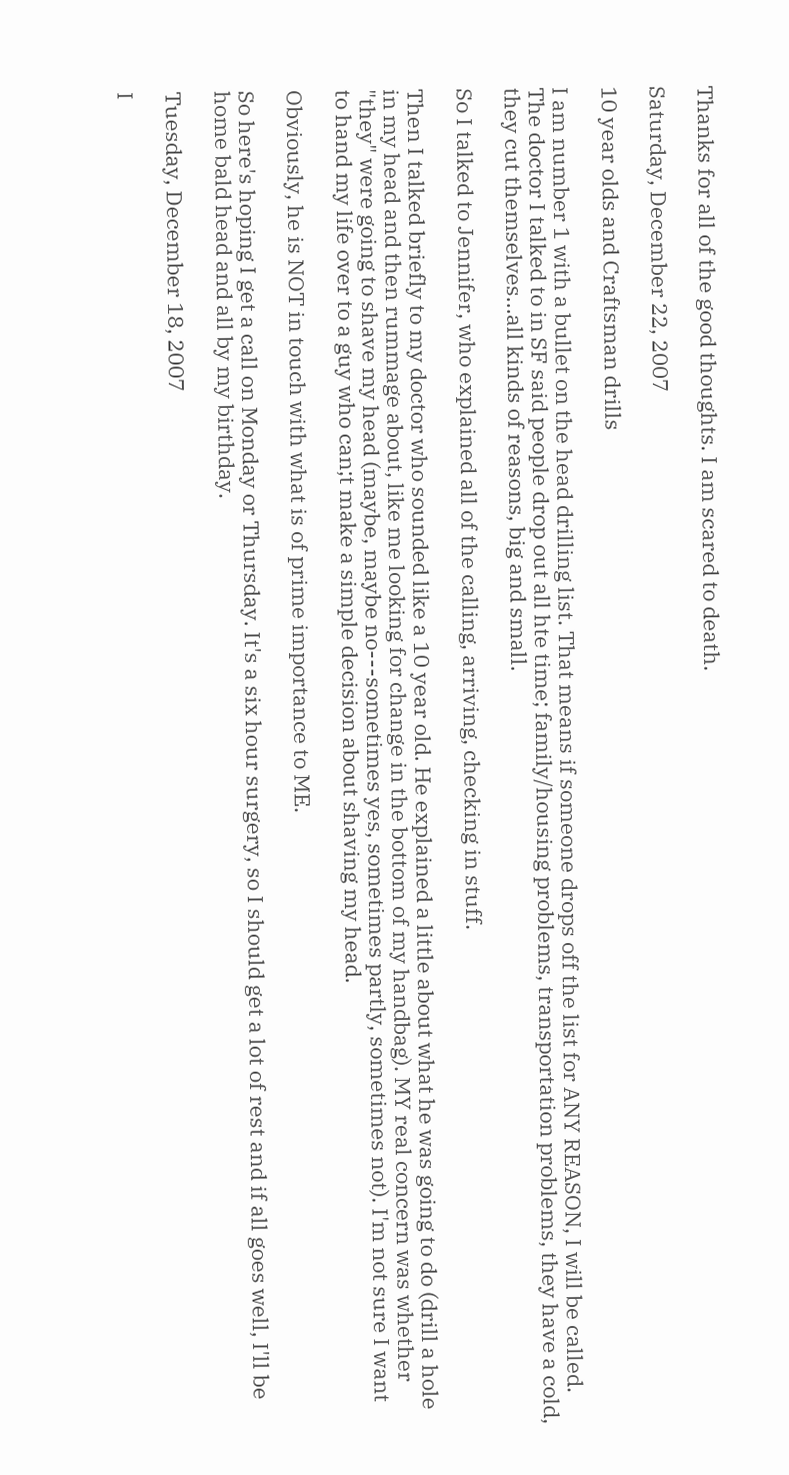Thanks for all of the good thoughts. I am scared to death.

Saturday, December 22, 2007

10 year olds and Craftsman drills

I am number 1 with a bullet on the head drilling list. That means if someone drops off the list for ANY REASON, I will be called. The doctor I talked to in SF said people drop out all hte time; family/housing problems, transportation problems, they have a cold, they cut themselves...all kinds of reasons, big and small.

So I talked to Jennifer, who explained all of the calling, arriving, checking in stuff.

Then I talked briefly to my doctor who sounded like a 10 year old. He explained a little about what he was going to do (drill a hole in my head and then rummage about, like me looking for change in the bottom of my handbag). MY real concern was whether "they" were going to shave my head (maybe, maybe no---sometimes yes, sometimes partly, sometimes not). I'm not sure I want to hand my life over to a guy who can;t make a simple decision about shaving my head.

Obviously, he is NOT in touch with what is of prime importance to ME.

So here's hoping I get a call on Monday or Thursday. It's a six hour surgery, so I should get a lot of rest and if all goes well, I'll be home bald head and all by my birthday.

Tuesday, December 18, 2007

I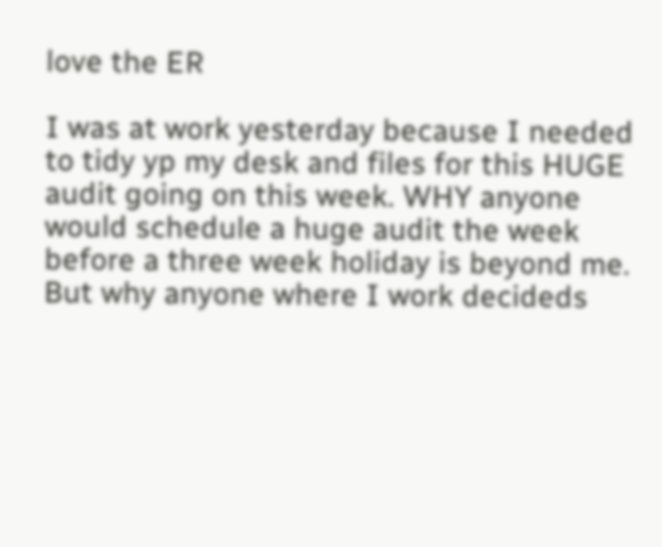love the ER

I was at work yesterday because I needed to tidy yp my desk and files for this HUGE audit going on this week. WHY anyone would schedule a huge audit the week before a three week holiday is beyond me. But why anyone where I work decideds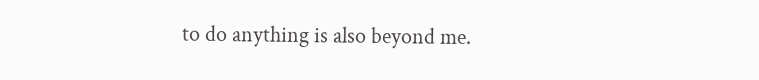to do anything is also beyond me.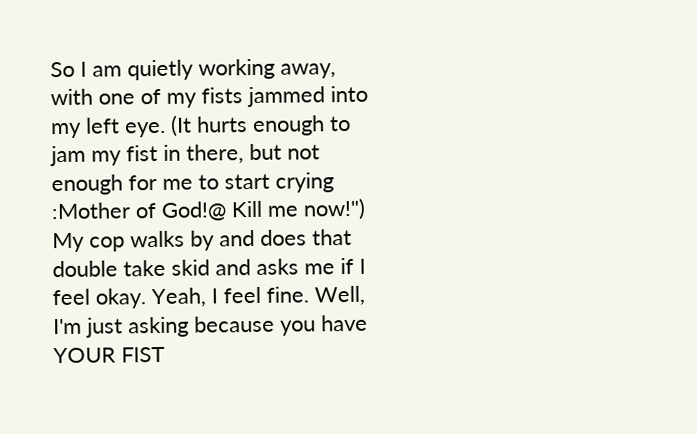So I am quietly working away, with one of my fists jammed into my left eye. (It hurts enough to jam my fist in there, but not enough for me to start crying :Mother of God!@ Kill me now!") My cop walks by and does that double take skid and asks me if I feel okay. Yeah, I feel fine. Well, I'm just asking because you have YOUR FIST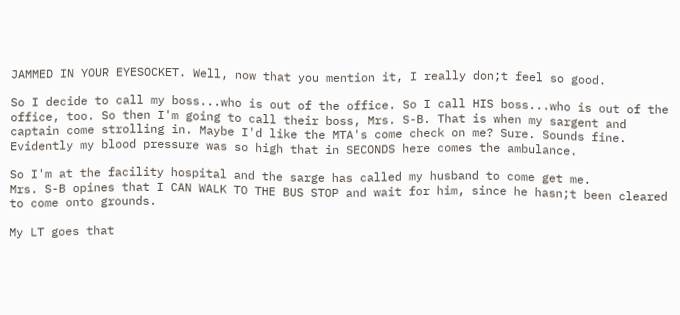JAMMED IN YOUR EYESOCKET. Well, now that you mention it, I really don;t feel so good.

So I decide to call my boss...who is out of the office. So I call HIS boss...who is out of the office, too. So then I'm going to call their boss, Mrs. S-B. That is when my sargent and captain come strolling in. Maybe I'd like the MTA's come check on me? Sure. Sounds fine. Evidently my blood pressure was so high that in SECONDS here comes the ambulance.

So I'm at the facility hospital and the sarge has called my husband to come get me.
Mrs. S-B opines that I CAN WALK TO THE BUS STOP and wait for him, since he hasn;t been cleared to come onto grounds.

My LT goes that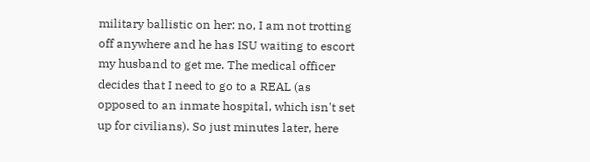military ballistic on her: no, I am not trotting off anywhere and he has ISU waiting to escort my husband to get me. The medical officer decides that I need to go to a REAL (as opposed to an inmate hospital, which isn't set up for civilians). So just minutes later, here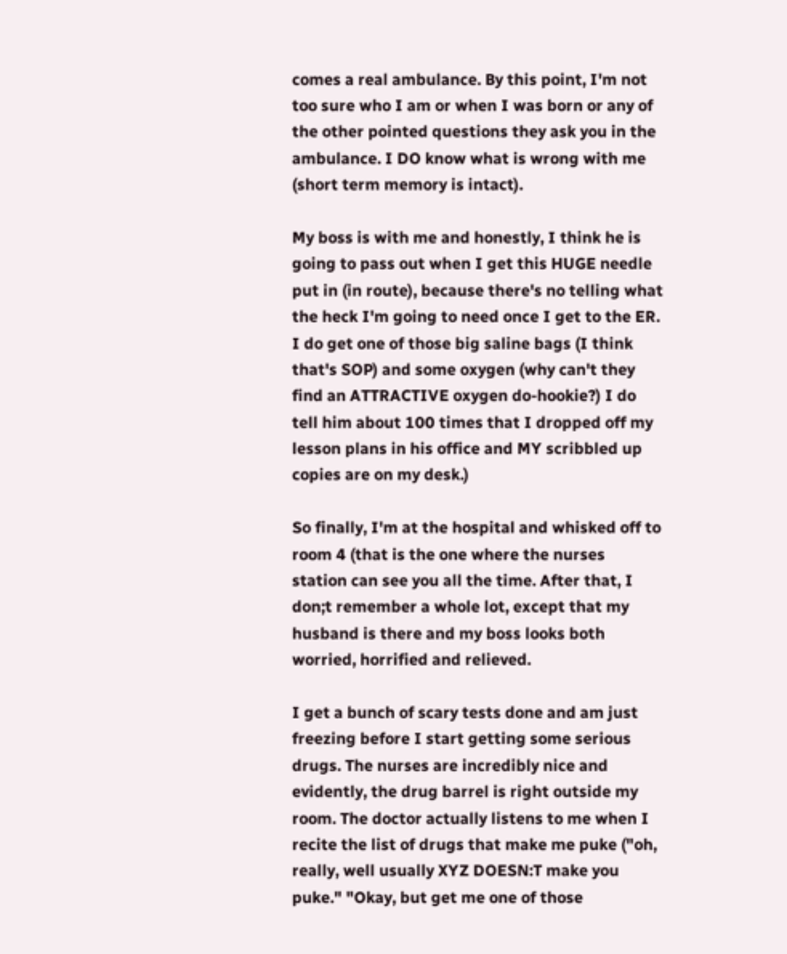comes a real ambulance. By this point, I'm not too sure who I am or when I was born or any of the other pointed questions they ask you in the ambulance. I DO know what is wrong with me (short term memory is intact).

My boss is with me and honestly, I think he is going to pass out when I get this HUGE needle put in (in route), because there's no telling what the heck I'm going to need once I get to the ER. I do get one of those big saline bags (I think that's SOP) and some oxygen (why can't they find an ATTRACTIVE oxygen do-hookie?) I do tell him about 100 times that I dropped off my lesson plans in his office and MY scribbled up copies are on my desk.)

So finally, I'm at the hospital and whisked off to room 4 (that is the one where the nurses station can see you all the time. After that, I don;t remember a whole lot, except that my husband is there and my boss looks both worried, horrified and relieved.

I get a bunch of scary tests done and am just freezing before I start getting some serious drugs. The nurses are incredibly nice and evidently, the drug barrel is right outside my room. The doctor actually listens to me when I recite the list of drugs that make me puke ("oh, really, well usually XYZ DOESN:T make you puke." "Okay, but get me one of those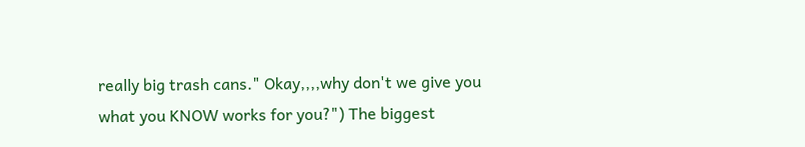really big trash cans." Okay,,,,why don't we give you what you KNOW works for you?") The biggest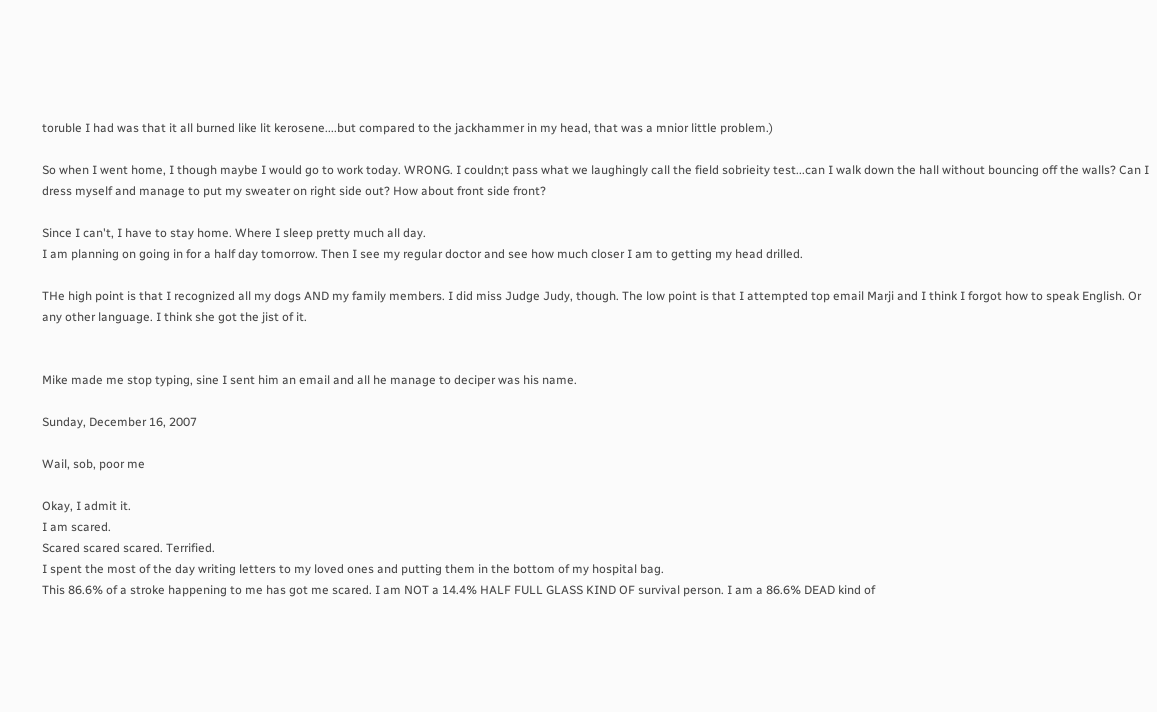toruble I had was that it all burned like lit kerosene....but compared to the jackhammer in my head, that was a mnior little problem.)

So when I went home, I though maybe I would go to work today. WRONG. I couldn;t pass what we laughingly call the field sobrieity test...can I walk down the hall without bouncing off the walls? Can I dress myself and manage to put my sweater on right side out? How about front side front?

Since I can't, I have to stay home. Where I sleep pretty much all day.
I am planning on going in for a half day tomorrow. Then I see my regular doctor and see how much closer I am to getting my head drilled.

THe high point is that I recognized all my dogs AND my family members. I did miss Judge Judy, though. The low point is that I attempted top email Marji and I think I forgot how to speak English. Or any other language. I think she got the jist of it.


Mike made me stop typing, sine I sent him an email and all he manage to deciper was his name.

Sunday, December 16, 2007

Wail, sob, poor me

Okay, I admit it.
I am scared.
Scared scared scared. Terrified.
I spent the most of the day writing letters to my loved ones and putting them in the bottom of my hospital bag.
This 86.6% of a stroke happening to me has got me scared. I am NOT a 14.4% HALF FULL GLASS KIND OF survival person. I am a 86.6% DEAD kind of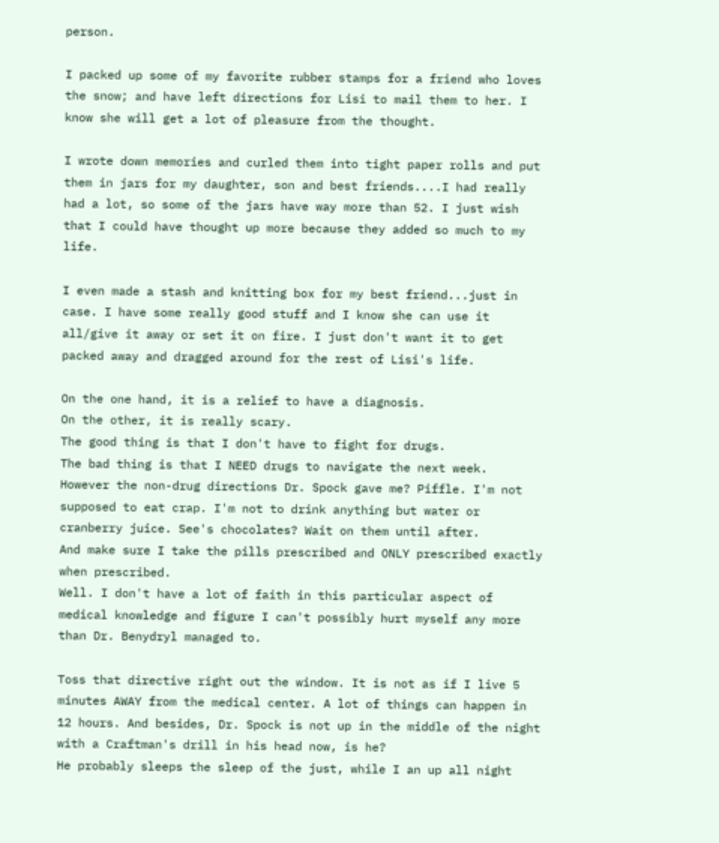person.

I packed up some of my favorite rubber stamps for a friend who loves the snow; and have left directions for Lisi to mail them to her. I know she will get a lot of pleasure from the thought.

I wrote down memories and curled them into tight paper rolls and put them in jars for my daughter, son and best friends....I had really had a lot, so some of the jars have way more than 52. I just wish that I could have thought up more because they added so much to my life.

I even made a stash and knitting box for my best friend...just in case. I have some really good stuff and I know she can use it all/give it away or set it on fire. I just don't want it to get packed away and dragged around for the rest of Lisi's life.

On the one hand, it is a relief to have a diagnosis.
On the other, it is really scary.
The good thing is that I don't have to fight for drugs.
The bad thing is that I NEED drugs to navigate the next week.
However the non-drug directions Dr. Spock gave me? Piffle. I'm not supposed to eat crap. I'm not to drink anything but water or cranberry juice. See's chocolates? Wait on them until after.
And make sure I take the pills prescribed and ONLY prescribed exactly when prescribed.
Well. I don't have a lot of faith in this particular aspect of medical knowledge and figure I can't possibly hurt myself any more than Dr. Benydryl managed to.

Toss that directive right out the window. It is not as if I live 5 minutes AWAY from the medical center. A lot of things can happen in 12 hours. And besides, Dr. Spock is not up in the middle of the night with a Craftman's drill in his head now, is he?
He probably sleeps the sleep of the just, while I an up all night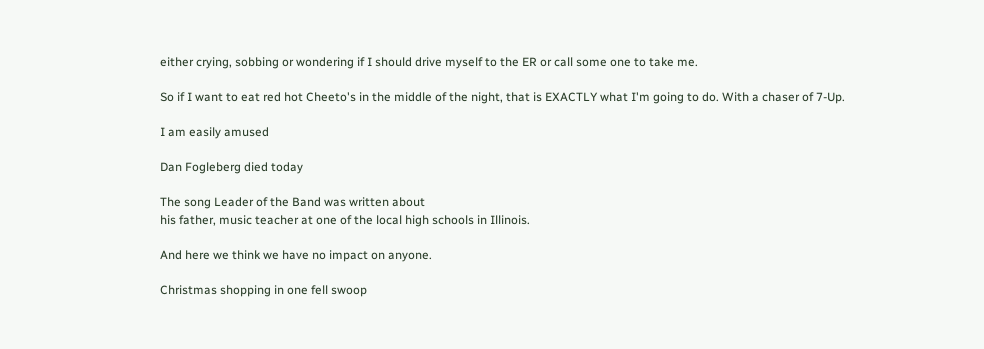either crying, sobbing or wondering if I should drive myself to the ER or call some one to take me.

So if I want to eat red hot Cheeto's in the middle of the night, that is EXACTLY what I'm going to do. With a chaser of 7-Up.

I am easily amused

Dan Fogleberg died today

The song Leader of the Band was written about
his father, music teacher at one of the local high schools in Illinois.

And here we think we have no impact on anyone.

Christmas shopping in one fell swoop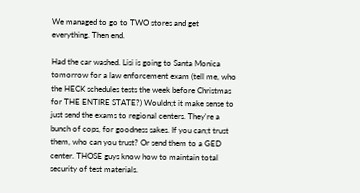We managed to go to TWO stores and get everything. Then end.

Had the car washed. Lisi is going to Santa Monica tomorrow for a law enforcement exam (tell me, who the HECK schedules tests the week before Christmas for THE ENTIRE STATE?) Wouldn;t it make sense to just send the exams to regional centers. They're a bunch of cops, for goodness sakes. If you can;t trust them, who can you trust? Or send them to a GED center. THOSE guys know how to maintain total security of test materials.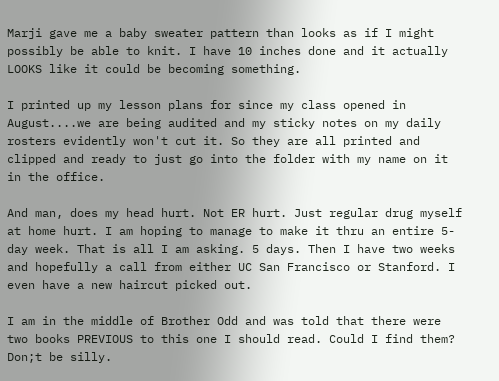Marji gave me a baby sweater pattern than looks as if I might possibly be able to knit. I have 10 inches done and it actually LOOKS like it could be becoming something.

I printed up my lesson plans for since my class opened in August....we are being audited and my sticky notes on my daily rosters evidently won't cut it. So they are all printed and clipped and ready to just go into the folder with my name on it in the office.

And man, does my head hurt. Not ER hurt. Just regular drug myself at home hurt. I am hoping to manage to make it thru an entire 5-day week. That is all I am asking. 5 days. Then I have two weeks and hopefully a call from either UC San Francisco or Stanford. I even have a new haircut picked out.

I am in the middle of Brother Odd and was told that there were two books PREVIOUS to this one I should read. Could I find them? Don;t be silly.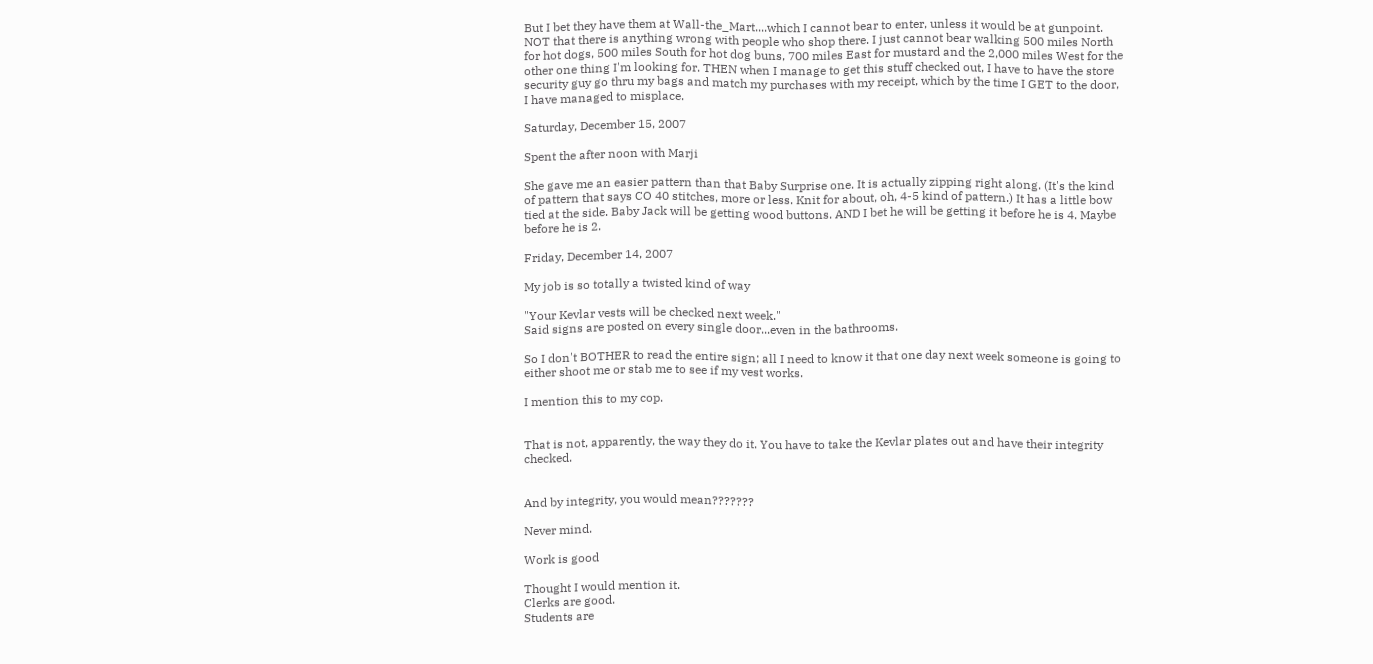But I bet they have them at Wall-the_Mart....which I cannot bear to enter, unless it would be at gunpoint. NOT that there is anything wrong with people who shop there. I just cannot bear walking 500 miles North for hot dogs, 500 miles South for hot dog buns, 700 miles East for mustard and the 2,000 miles West for the other one thing I'm looking for. THEN when I manage to get this stuff checked out, I have to have the store security guy go thru my bags and match my purchases with my receipt, which by the time I GET to the door, I have managed to misplace.

Saturday, December 15, 2007

Spent the after noon with Marji

She gave me an easier pattern than that Baby Surprise one. It is actually zipping right along. (It's the kind of pattern that says CO 40 stitches, more or less. Knit for about, oh, 4-5 kind of pattern.) It has a little bow tied at the side. Baby Jack will be getting wood buttons. AND I bet he will be getting it before he is 4. Maybe before he is 2.

Friday, December 14, 2007

My job is so totally a twisted kind of way

"Your Kevlar vests will be checked next week."
Said signs are posted on every single door...even in the bathrooms.

So I don't BOTHER to read the entire sign; all I need to know it that one day next week someone is going to either shoot me or stab me to see if my vest works.

I mention this to my cop.


That is not, apparently, the way they do it. You have to take the Kevlar plates out and have their integrity checked.


And by integrity, you would mean???????

Never mind.

Work is good

Thought I would mention it.
Clerks are good.
Students are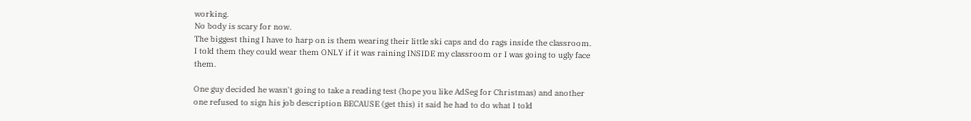working.
No body is scary for now.
The biggest thing I have to harp on is them wearing their little ski caps and do rags inside the classroom. I told them they could wear them ONLY if it was raining INSIDE my classroom or I was going to ugly face them.

One guy decided he wasn't going to take a reading test (hope you like AdSeg for Christmas) and another one refused to sign his job description BECAUSE (get this) it said he had to do what I told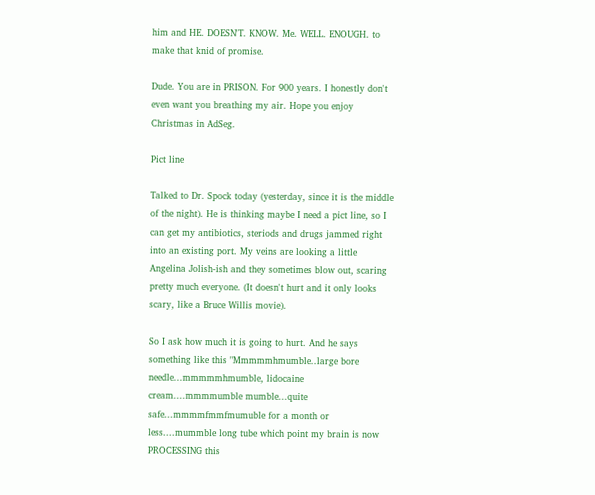him and HE. DOESN'T. KNOW. Me. WELL. ENOUGH. to make that knid of promise.

Dude. You are in PRISON. For 900 years. I honestly don't even want you breathing my air. Hope you enjoy Christmas in AdSeg.

Pict line

Talked to Dr. Spock today (yesterday, since it is the middle of the night). He is thinking maybe I need a pict line, so I can get my antibiotics, steriods and drugs jammed right into an existing port. My veins are looking a little Angelina Jolish-ish and they sometimes blow out, scaring pretty much everyone. (It doesn't hurt and it only looks scary, like a Bruce Willis movie).

So I ask how much it is going to hurt. And he says something like this "Mmmmmhmumble..large bore needle...mmmmmhmumble, lidocaine cream....mmmmumble mumble...quite safe...mmmmfmmfmumuble for a month or less....mummble long tube which point my brain is now PROCESSING this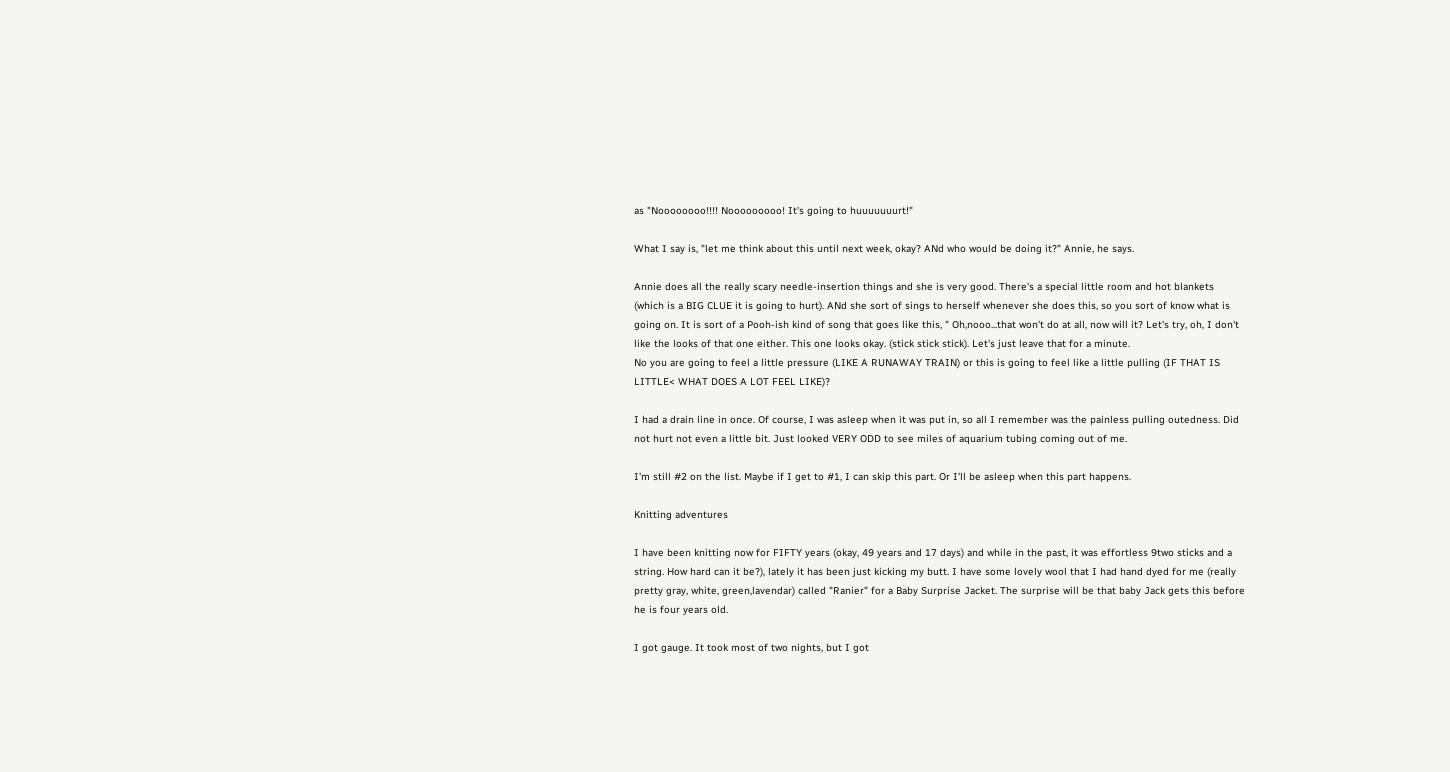as "Noooooooo!!!! Nooooooooo! It's going to huuuuuuurt!"

What I say is, "let me think about this until next week, okay? ANd who would be doing it?" Annie, he says.

Annie does all the really scary needle-insertion things and she is very good. There's a special little room and hot blankets (which is a BIG CLUE it is going to hurt). ANd she sort of sings to herself whenever she does this, so you sort of know what is going on. It is sort of a Pooh-ish kind of song that goes like this, " Oh,nooo...that won't do at all, now will it? Let's try, oh, I don't like the looks of that one either. This one looks okay. (stick stick stick). Let's just leave that for a minute.
No you are going to feel a little pressure (LIKE A RUNAWAY TRAIN) or this is going to feel like a little pulling (IF THAT IS LITTLE< WHAT DOES A LOT FEEL LIKE)?

I had a drain line in once. Of course, I was asleep when it was put in, so all I remember was the painless pulling outedness. Did not hurt not even a little bit. Just looked VERY ODD to see miles of aquarium tubing coming out of me.

I'm still #2 on the list. Maybe if I get to #1, I can skip this part. Or I'll be asleep when this part happens.

Knitting adventures

I have been knitting now for FIFTY years (okay, 49 years and 17 days) and while in the past, it was effortless 9two sticks and a string. How hard can it be?), lately it has been just kicking my butt. I have some lovely wool that I had hand dyed for me (really pretty gray, white, green,lavendar) called "Ranier" for a Baby Surprise Jacket. The surprise will be that baby Jack gets this before he is four years old.

I got gauge. It took most of two nights, but I got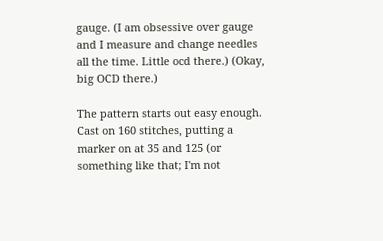gauge. (I am obsessive over gauge and I measure and change needles all the time. Little ocd there.) (Okay, big OCD there.)

The pattern starts out easy enough. Cast on 160 stitches, putting a marker on at 35 and 125 (or something like that; I'm not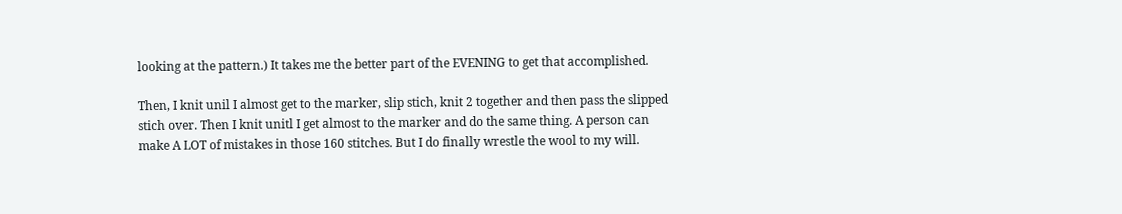looking at the pattern.) It takes me the better part of the EVENING to get that accomplished.

Then, I knit unil I almost get to the marker, slip stich, knit 2 together and then pass the slipped stich over. Then I knit unitl I get almost to the marker and do the same thing. A person can make A LOT of mistakes in those 160 stitches. But I do finally wrestle the wool to my will.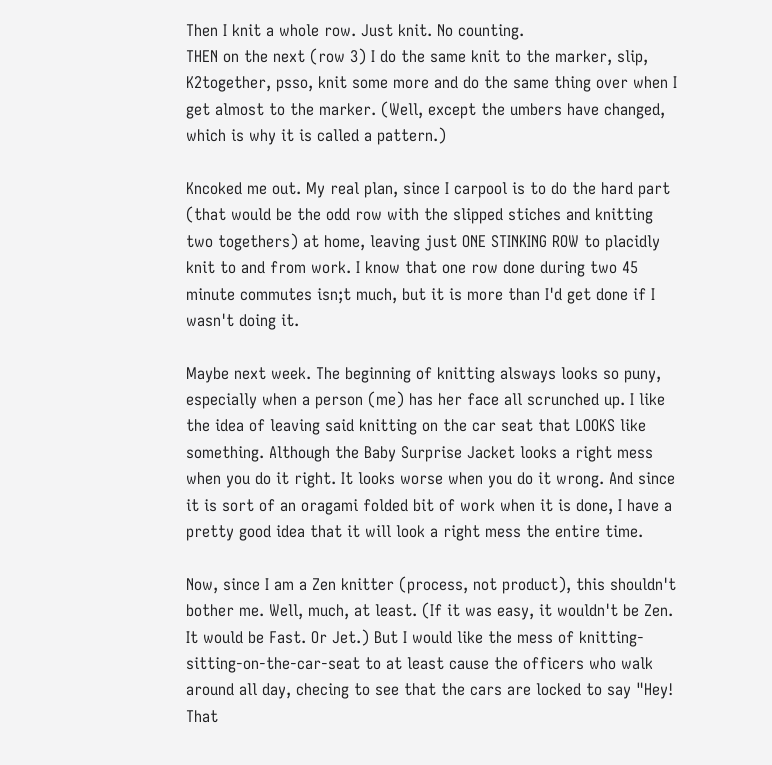Then I knit a whole row. Just knit. No counting.
THEN on the next (row 3) I do the same knit to the marker, slip, K2together, psso, knit some more and do the same thing over when I get almost to the marker. (Well, except the umbers have changed, which is why it is called a pattern.)

Kncoked me out. My real plan, since I carpool is to do the hard part (that would be the odd row with the slipped stiches and knitting two togethers) at home, leaving just ONE STINKING ROW to placidly knit to and from work. I know that one row done during two 45 minute commutes isn;t much, but it is more than I'd get done if I wasn't doing it.

Maybe next week. The beginning of knitting alsways looks so puny, especially when a person (me) has her face all scrunched up. I like the idea of leaving said knitting on the car seat that LOOKS like something. Although the Baby Surprise Jacket looks a right mess when you do it right. It looks worse when you do it wrong. And since it is sort of an oragami folded bit of work when it is done, I have a pretty good idea that it will look a right mess the entire time.

Now, since I am a Zen knitter (process, not product), this shouldn't bother me. Well, much, at least. (If it was easy, it wouldn't be Zen. It would be Fast. Or Jet.) But I would like the mess of knitting-sitting-on-the-car-seat to at least cause the officers who walk around all day, checing to see that the cars are locked to say "Hey! That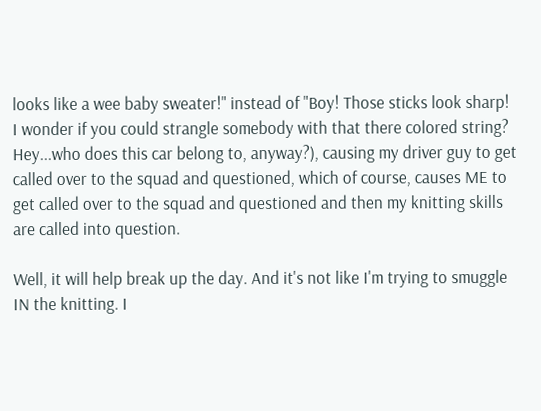looks like a wee baby sweater!" instead of "Boy! Those sticks look sharp! I wonder if you could strangle somebody with that there colored string? Hey...who does this car belong to, anyway?), causing my driver guy to get called over to the squad and questioned, which of course, causes ME to get called over to the squad and questioned and then my knitting skills are called into question.

Well, it will help break up the day. And it's not like I'm trying to smuggle IN the knitting. I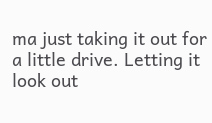ma just taking it out for a little drive. Letting it look out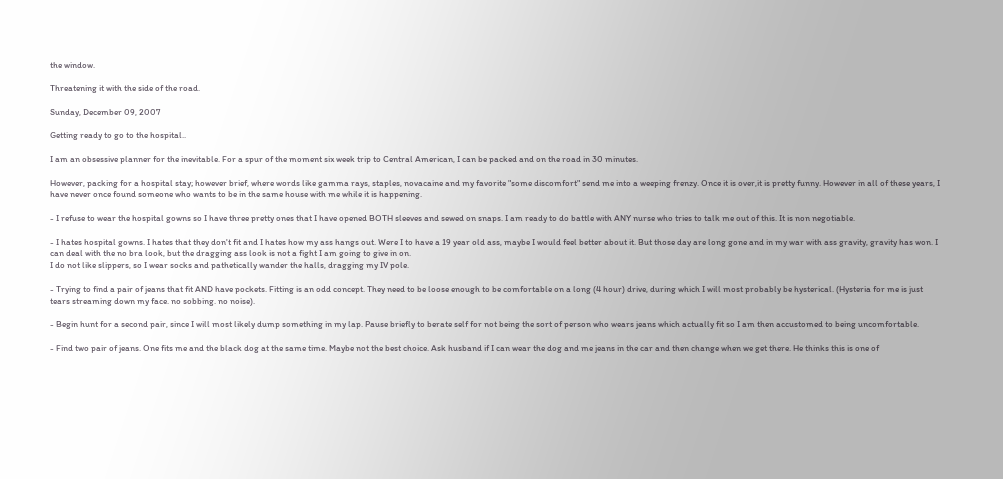the window.

Threatening it with the side of the road.

Sunday, December 09, 2007

Getting ready to go to the hospital..

I am an obsessive planner for the inevitable. For a spur of the moment six week trip to Central American, I can be packed and on the road in 30 minutes.

However, packing for a hospital stay; however brief, where words like gamma rays, staples, novacaine and my favorite "some discomfort" send me into a weeping frenzy. Once it is over,it is pretty funny. However in all of these years, I have never once found someone who wants to be in the same house with me while it is happening.

- I refuse to wear the hospital gowns so I have three pretty ones that I have opened BOTH sleeves and sewed on snaps. I am ready to do battle with ANY nurse who tries to talk me out of this. It is non negotiable.

- I hates hospital gowns. I hates that they don't fit and I hates how my ass hangs out. Were I to have a 19 year old ass, maybe I would feel better about it. But those day are long gone and in my war with ass gravity, gravity has won. I can deal with the no bra look, but the dragging ass look is not a fight I am going to give in on.
I do not like slippers, so I wear socks and pathetically wander the halls, dragging my IV pole.

- Trying to find a pair of jeans that fit AND have pockets. Fitting is an odd concept. They need to be loose enough to be comfortable on a long (4 hour) drive, during which I will most probably be hysterical. (Hysteria for me is just tears streaming down my face. no sobbing. no noise).

- Begin hunt for a second pair, since I will most likely dump something in my lap. Pause briefly to berate self for not being the sort of person who wears jeans which actually fit so I am then accustomed to being uncomfortable.

- Find two pair of jeans. One fits me and the black dog at the same time. Maybe not the best choice. Ask husband if I can wear the dog and me jeans in the car and then change when we get there. He thinks this is one of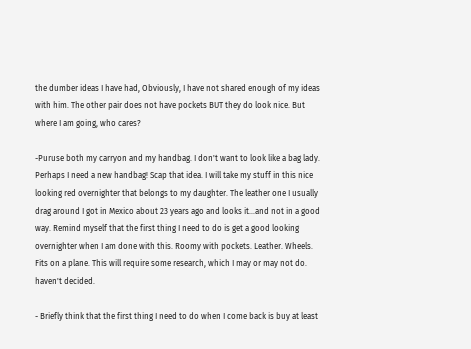the dumber ideas I have had, Obviously, I have not shared enough of my ideas with him. The other pair does not have pockets BUT they do look nice. But where I am going, who cares?

-Puruse both my carryon and my handbag. I don't want to look like a bag lady.
Perhaps I need a new handbag! Scap that idea. I will take my stuff in this nice looking red overnighter that belongs to my daughter. The leather one I usually drag around I got in Mexico about 23 years ago and looks it...and not in a good way. Remind myself that the first thing I need to do is get a good looking overnighter when I am done with this. Roomy with pockets. Leather. Wheels. Fits on a plane. This will require some research, which I may or may not do. haven't decided.

- Briefly think that the first thing I need to do when I come back is buy at least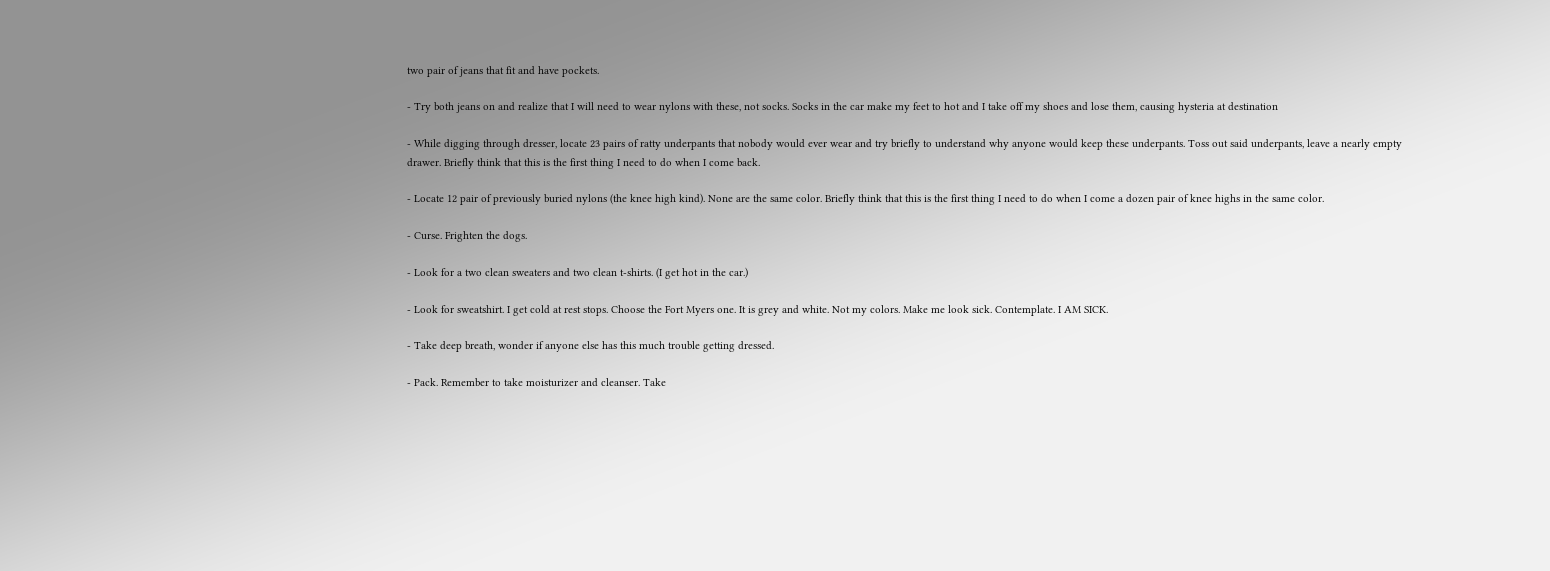two pair of jeans that fit and have pockets.

- Try both jeans on and realize that I will need to wear nylons with these, not socks. Socks in the car make my feet to hot and I take off my shoes and lose them, causing hysteria at destination

- While digging through dresser, locate 23 pairs of ratty underpants that nobody would ever wear and try briefly to understand why anyone would keep these underpants. Toss out said underpants, leave a nearly empty drawer. Briefly think that this is the first thing I need to do when I come back.

- Locate 12 pair of previously buried nylons (the knee high kind). None are the same color. Briefly think that this is the first thing I need to do when I come a dozen pair of knee highs in the same color.

- Curse. Frighten the dogs.

- Look for a two clean sweaters and two clean t-shirts. (I get hot in the car.)

- Look for sweatshirt. I get cold at rest stops. Choose the Fort Myers one. It is grey and white. Not my colors. Make me look sick. Contemplate. I AM SICK.

- Take deep breath, wonder if anyone else has this much trouble getting dressed.

- Pack. Remember to take moisturizer and cleanser. Take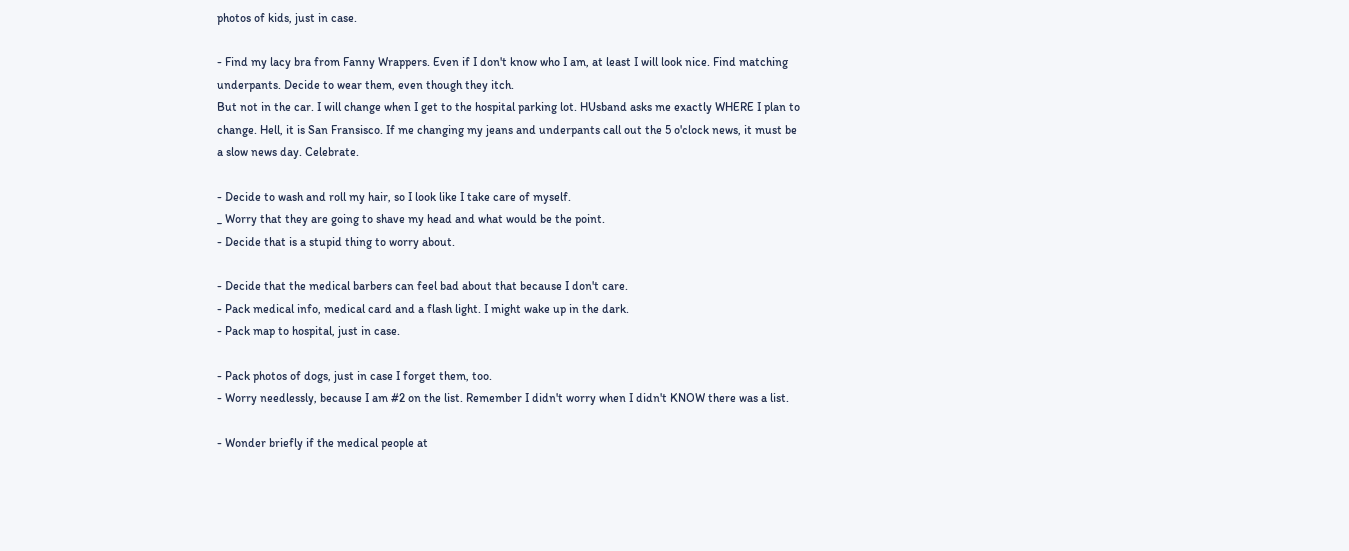photos of kids, just in case.

- Find my lacy bra from Fanny Wrappers. Even if I don't know who I am, at least I will look nice. Find matching underpants. Decide to wear them, even though they itch.
But not in the car. I will change when I get to the hospital parking lot. HUsband asks me exactly WHERE I plan to change. Hell, it is San Fransisco. If me changing my jeans and underpants call out the 5 o'clock news, it must be a slow news day. Celebrate.

- Decide to wash and roll my hair, so I look like I take care of myself.
_ Worry that they are going to shave my head and what would be the point.
- Decide that is a stupid thing to worry about.

- Decide that the medical barbers can feel bad about that because I don't care.
- Pack medical info, medical card and a flash light. I might wake up in the dark.
- Pack map to hospital, just in case.

- Pack photos of dogs, just in case I forget them, too.
- Worry needlessly, because I am #2 on the list. Remember I didn't worry when I didn't KNOW there was a list.

- Wonder briefly if the medical people at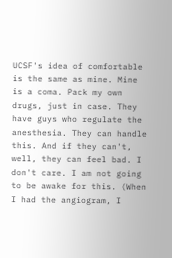UCSF's idea of comfortable is the same as mine. Mine is a coma. Pack my own drugs, just in case. They have guys who regulate the anesthesia. They can handle this. And if they can't, well, they can feel bad. I don't care. I am not going to be awake for this. (When I had the angiogram, I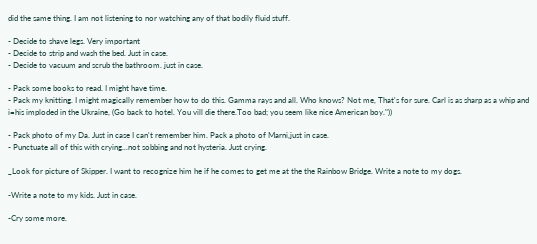did the same thing. I am not listening to nor watching any of that bodily fluid stuff.

- Decide to shave legs. Very important
- Decide to strip and wash the bed. Just in case.
- Decide to vacuum and scrub the bathroom. just in case.

- Pack some books to read. I might have time.
- Pack my knitting. I might magically remember how to do this. Gamma rays and all. Who knows? Not me, That's for sure. Carl is as sharp as a whip and i=his imploded in the Ukraine, (Go back to hotel. You vill die there.Too bad; you seem like nice American boy."))

- Pack photo of my Da. Just in case I can't remember him. Pack a photo of Marni,just in case.
- Punctuate all of this with crying...not sobbing and not hysteria. Just crying.

_Look for picture of Skipper. I want to recognize him he if he comes to get me at the the Rainbow Bridge. Write a note to my dogs.

-Write a note to my kids. Just in case.

-Cry some more.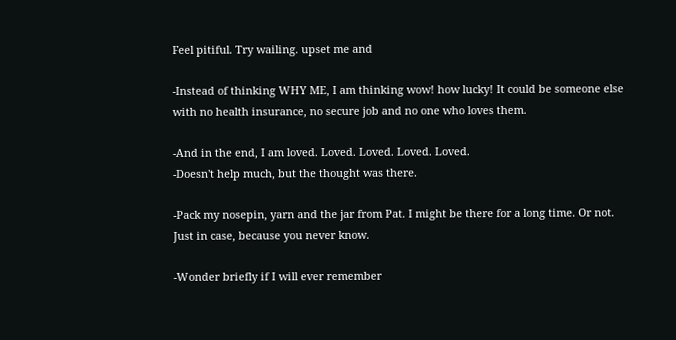Feel pitiful. Try wailing. upset me and

-Instead of thinking WHY ME, I am thinking wow! how lucky! It could be someone else with no health insurance, no secure job and no one who loves them.

-And in the end, I am loved. Loved. Loved. Loved. Loved.
-Doesn't help much, but the thought was there.

-Pack my nosepin, yarn and the jar from Pat. I might be there for a long time. Or not. Just in case, because you never know.

-Wonder briefly if I will ever remember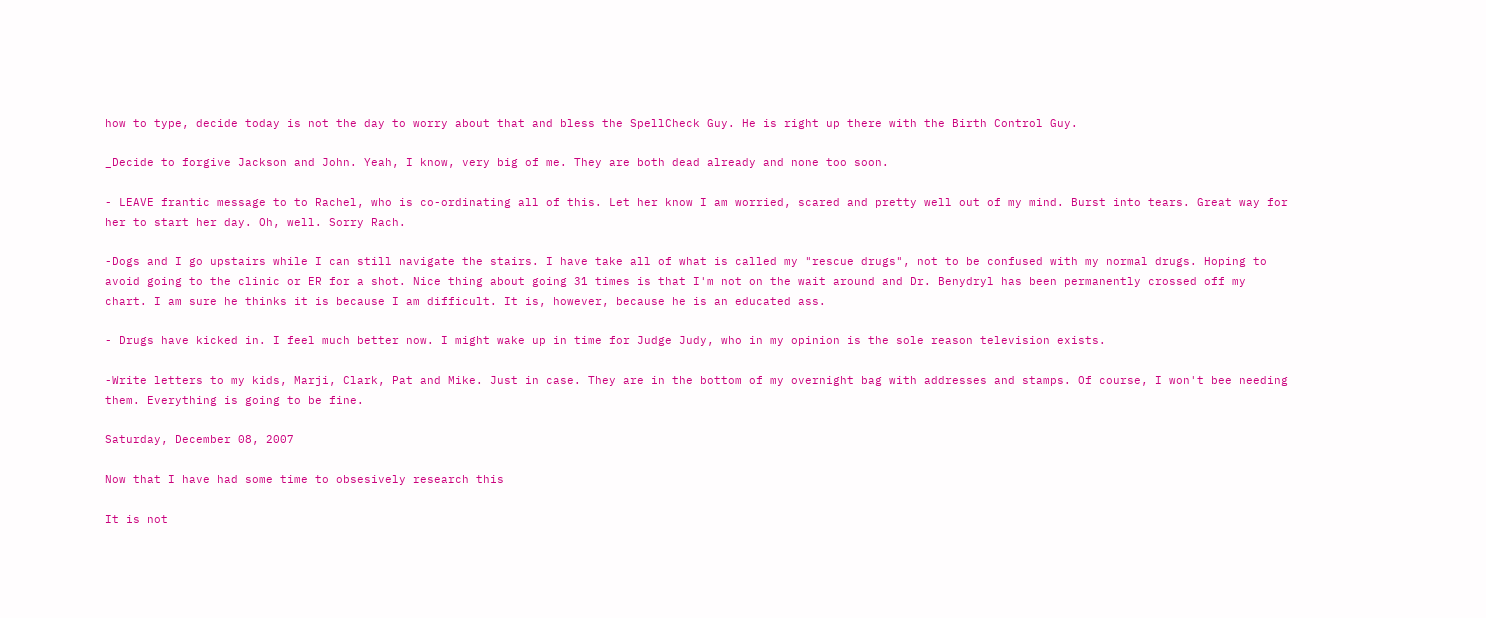how to type, decide today is not the day to worry about that and bless the SpellCheck Guy. He is right up there with the Birth Control Guy.

_Decide to forgive Jackson and John. Yeah, I know, very big of me. They are both dead already and none too soon.

- LEAVE frantic message to to Rachel, who is co-ordinating all of this. Let her know I am worried, scared and pretty well out of my mind. Burst into tears. Great way for her to start her day. Oh, well. Sorry Rach.

-Dogs and I go upstairs while I can still navigate the stairs. I have take all of what is called my "rescue drugs", not to be confused with my normal drugs. Hoping to avoid going to the clinic or ER for a shot. Nice thing about going 31 times is that I'm not on the wait around and Dr. Benydryl has been permanently crossed off my chart. I am sure he thinks it is because I am difficult. It is, however, because he is an educated ass.

- Drugs have kicked in. I feel much better now. I might wake up in time for Judge Judy, who in my opinion is the sole reason television exists.

-Write letters to my kids, Marji, Clark, Pat and Mike. Just in case. They are in the bottom of my overnight bag with addresses and stamps. Of course, I won't bee needing them. Everything is going to be fine.

Saturday, December 08, 2007

Now that I have had some time to obsesively research this

It is not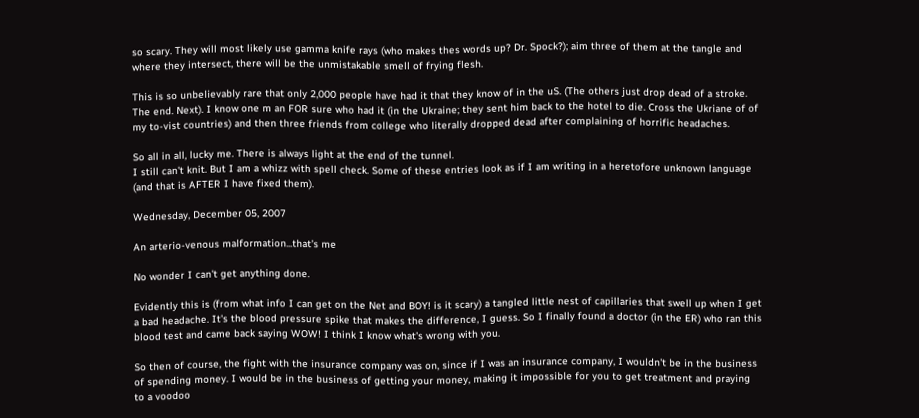so scary. They will most likely use gamma knife rays (who makes thes words up? Dr. Spock?); aim three of them at the tangle and where they intersect, there will be the unmistakable smell of frying flesh.

This is so unbelievably rare that only 2,000 people have had it that they know of in the uS. (The others just drop dead of a stroke. The end. Next). I know one m an FOR sure who had it (in the Ukraine; they sent him back to the hotel to die. Cross the Ukriane of of my to-vist countries) and then three friends from college who literally dropped dead after complaining of horrific headaches.

So all in all, lucky me. There is always light at the end of the tunnel.
I still can't knit. But I am a whizz with spell check. Some of these entries look as if I am writing in a heretofore unknown language (and that is AFTER I have fixed them).

Wednesday, December 05, 2007

An arterio-venous malformation...that's me

No wonder I can't get anything done.

Evidently this is (from what info I can get on the Net and BOY! is it scary) a tangled little nest of capillaries that swell up when I get a bad headache. It's the blood pressure spike that makes the difference, I guess. So I finally found a doctor (in the ER) who ran this blood test and came back saying WOW! I think I know what's wrong with you.

So then of course, the fight with the insurance company was on, since if I was an insurance company, I wouldn't be in the business of spending money. I would be in the business of getting your money, making it impossible for you to get treatment and praying to a voodoo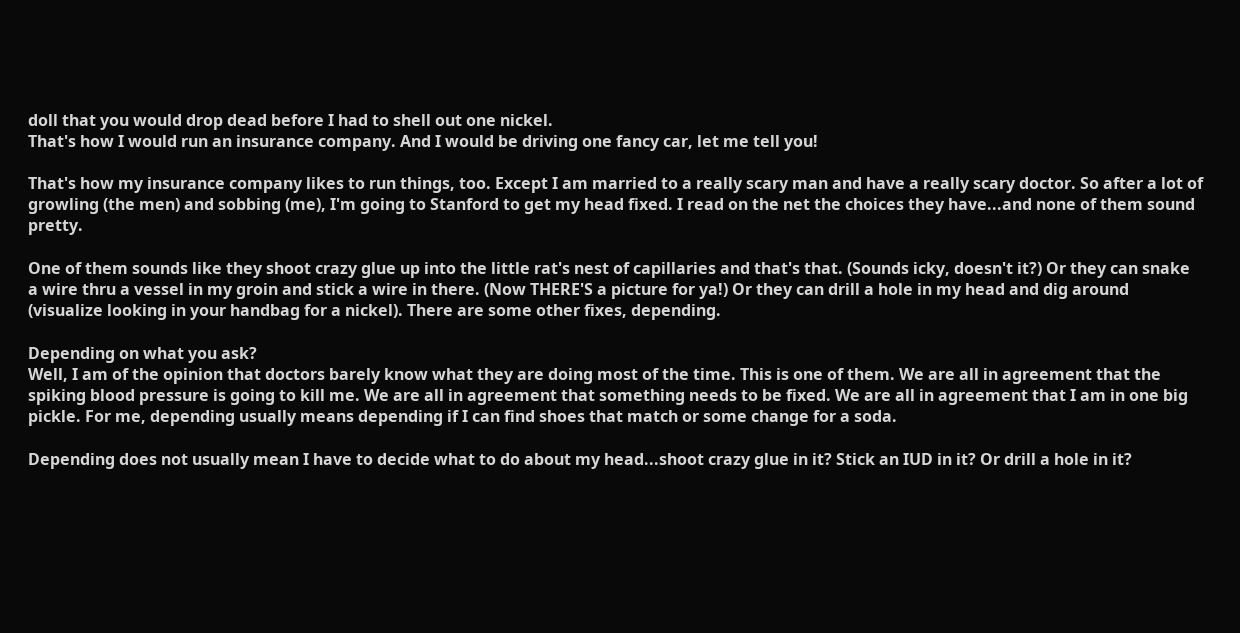doll that you would drop dead before I had to shell out one nickel.
That's how I would run an insurance company. And I would be driving one fancy car, let me tell you!

That's how my insurance company likes to run things, too. Except I am married to a really scary man and have a really scary doctor. So after a lot of growling (the men) and sobbing (me), I'm going to Stanford to get my head fixed. I read on the net the choices they have...and none of them sound pretty.

One of them sounds like they shoot crazy glue up into the little rat's nest of capillaries and that's that. (Sounds icky, doesn't it?) Or they can snake a wire thru a vessel in my groin and stick a wire in there. (Now THERE'S a picture for ya!) Or they can drill a hole in my head and dig around (visualize looking in your handbag for a nickel). There are some other fixes, depending.

Depending on what you ask?
Well, I am of the opinion that doctors barely know what they are doing most of the time. This is one of them. We are all in agreement that the spiking blood pressure is going to kill me. We are all in agreement that something needs to be fixed. We are all in agreement that I am in one big pickle. For me, depending usually means depending if I can find shoes that match or some change for a soda.

Depending does not usually mean I have to decide what to do about my head...shoot crazy glue in it? Stick an IUD in it? Or drill a hole in it?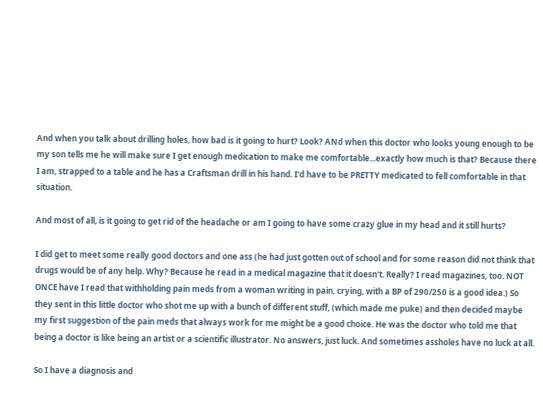And when you talk about drilling holes, how bad is it going to hurt? Look? ANd when this doctor who looks young enough to be my son tells me he will make sure I get enough medication to make me comfortable...exactly how much is that? Because there I am, strapped to a table and he has a Craftsman drill in his hand. I'd have to be PRETTY medicated to fell comfortable in that situation.

And most of all, is it going to get rid of the headache or am I going to have some crazy glue in my head and it still hurts?

I did get to meet some really good doctors and one ass (he had just gotten out of school and for some reason did not think that drugs would be of any help. Why? Because he read in a medical magazine that it doesn't. Really? I read magazines, too. NOT ONCE have I read that withholding pain meds from a woman writing in pain, crying, with a BP of 290/250 is a good idea.) So they sent in this little doctor who shot me up with a bunch of different stuff, (which made me puke) and then decided maybe my first suggestion of the pain meds that always work for me might be a good choice. He was the doctor who told me that being a doctor is like being an artist or a scientific illustrator. No answers, just luck. And sometimes assholes have no luck at all.

So I have a diagnosis and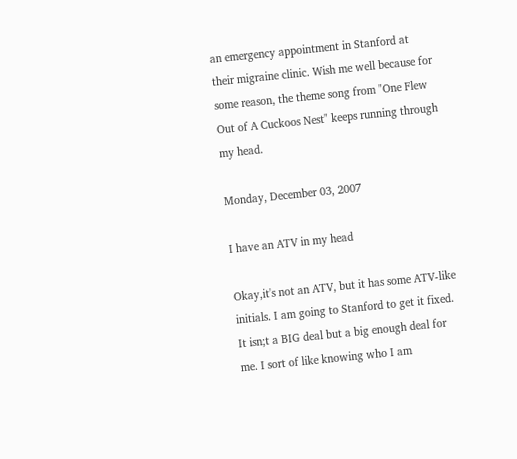an emergency appointment in Stanford at their migraine clinic. Wish me well because for some reason, the theme song from "One Flew Out of A Cuckoos Nest" keeps running through my head.

Monday, December 03, 2007

I have an ATV in my head

Okay,it's not an ATV, but it has some ATV-like initials. I am going to Stanford to get it fixed. It isn;t a BIG deal but a big enough deal for me. I sort of like knowing who I am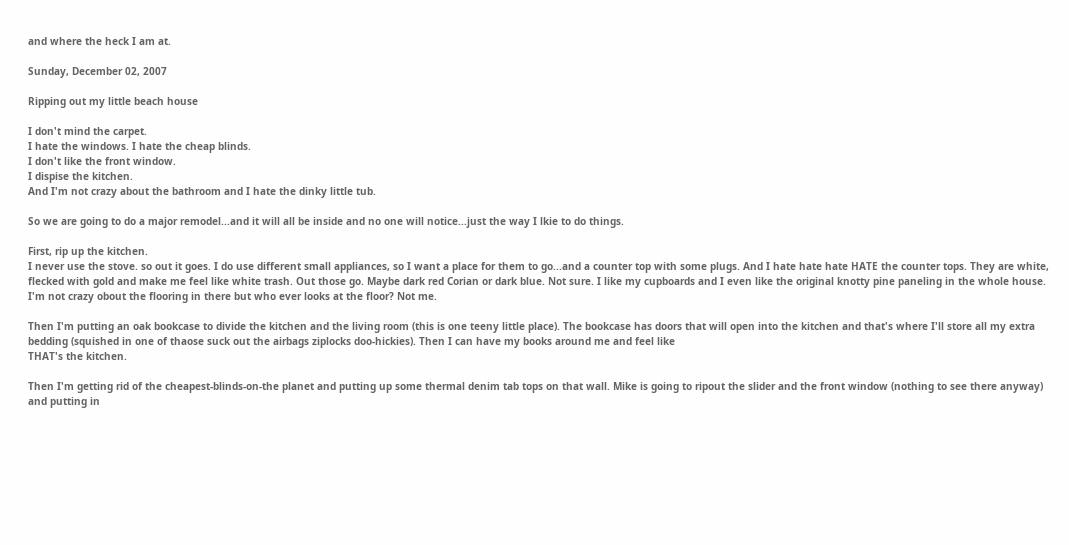and where the heck I am at.

Sunday, December 02, 2007

Ripping out my little beach house

I don't mind the carpet.
I hate the windows. I hate the cheap blinds.
I don't like the front window.
I dispise the kitchen.
And I'm not crazy about the bathroom and I hate the dinky little tub.

So we are going to do a major remodel...and it will all be inside and no one will notice...just the way I lkie to do things.

First, rip up the kitchen.
I never use the stove. so out it goes. I do use different small appliances, so I want a place for them to go...and a counter top with some plugs. And I hate hate hate HATE the counter tops. They are white, flecked with gold and make me feel like white trash. Out those go. Maybe dark red Corian or dark blue. Not sure. I like my cupboards and I even like the original knotty pine paneling in the whole house. I'm not crazy obout the flooring in there but who ever looks at the floor? Not me.

Then I'm putting an oak bookcase to divide the kitchen and the living room (this is one teeny little place). The bookcase has doors that will open into the kitchen and that's where I'll store all my extra bedding (squished in one of thaose suck out the airbags ziplocks doo-hickies). Then I can have my books around me and feel like
THAT's the kitchen.

Then I'm getting rid of the cheapest-blinds-on-the planet and putting up some thermal denim tab tops on that wall. Mike is going to ripout the slider and the front window (nothing to see there anyway) and putting in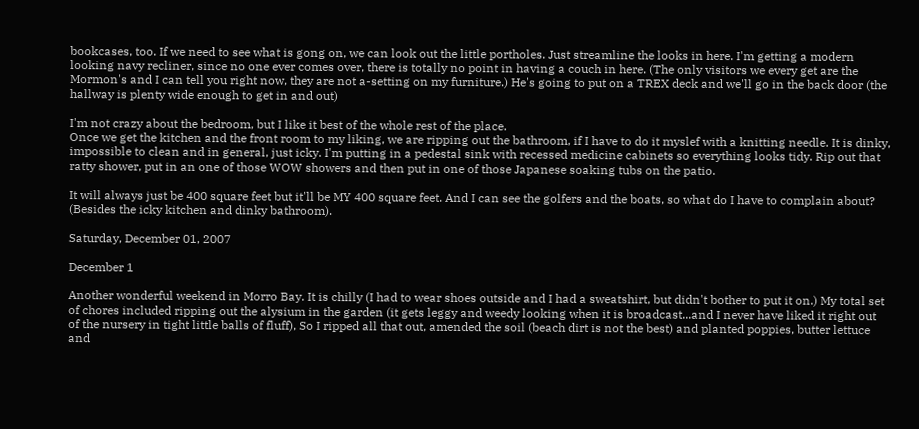bookcases, too. If we need to see what is gong on, we can look out the little portholes. Just streamline the looks in here. I'm getting a modern looking navy recliner, since no one ever comes over, there is totally no point in having a couch in here. (The only visitors we every get are the Mormon's and I can tell you right now, they are not a-setting on my furniture.) He's going to put on a TREX deck and we'll go in the back door (the hallway is plenty wide enough to get in and out)

I'm not crazy about the bedroom, but I like it best of the whole rest of the place.
Once we get the kitchen and the front room to my liking, we are ripping out the bathroom, if I have to do it myslef with a knitting needle. It is dinky, impossible to clean and in general, just icky. I'm putting in a pedestal sink with recessed medicine cabinets so everything looks tidy. Rip out that ratty shower, put in an one of those WOW showers and then put in one of those Japanese soaking tubs on the patio.

It will always just be 400 square feet but it'll be MY 400 square feet. And I can see the golfers and the boats, so what do I have to complain about? (Besides the icky kitchen and dinky bathroom).

Saturday, December 01, 2007

December 1

Another wonderful weekend in Morro Bay. It is chilly (I had to wear shoes outside and I had a sweatshirt, but didn't bother to put it on.) My total set of chores included ripping out the alysium in the garden (it gets leggy and weedy looking when it is broadcast...and I never have liked it right out of the nursery in tight little balls of fluff), So I ripped all that out, amended the soil (beach dirt is not the best) and planted poppies, butter lettuce and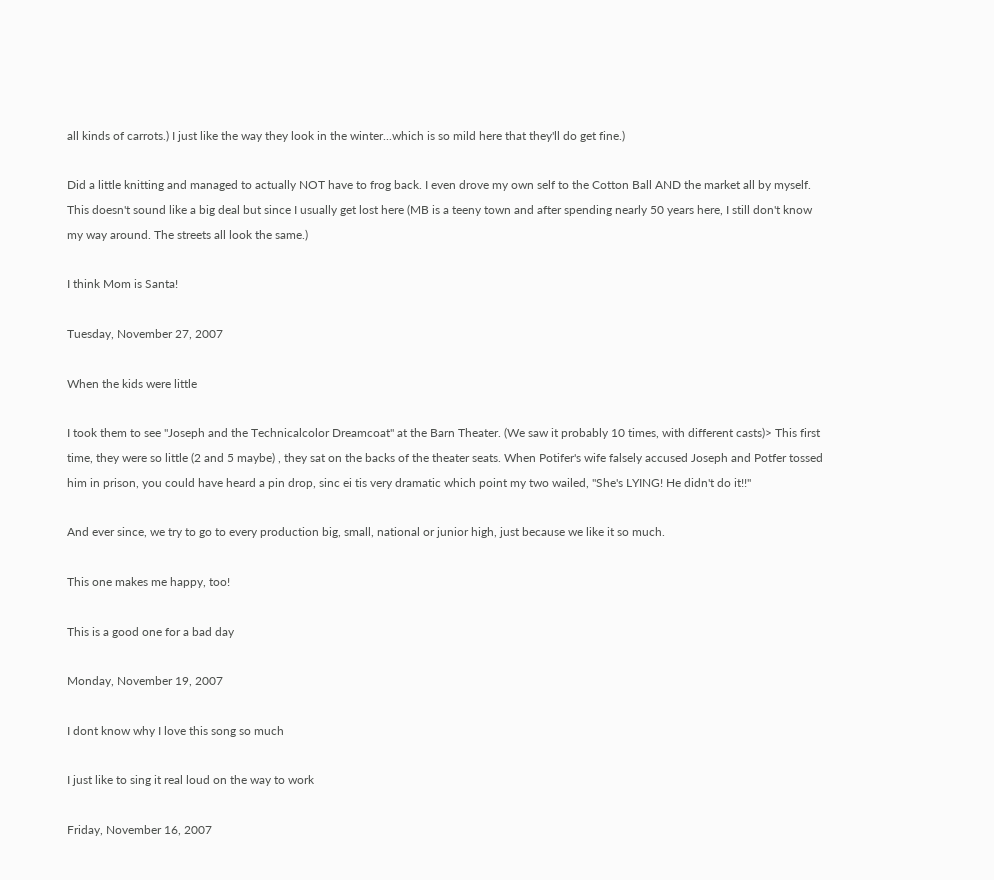all kinds of carrots.) I just like the way they look in the winter...which is so mild here that they'll do get fine.)

Did a little knitting and managed to actually NOT have to frog back. I even drove my own self to the Cotton Ball AND the market all by myself. This doesn't sound like a big deal but since I usually get lost here (MB is a teeny town and after spending nearly 50 years here, I still don't know my way around. The streets all look the same.)

I think Mom is Santa!

Tuesday, November 27, 2007

When the kids were little

I took them to see "Joseph and the Technicalcolor Dreamcoat" at the Barn Theater. (We saw it probably 10 times, with different casts)> This first time, they were so little (2 and 5 maybe) , they sat on the backs of the theater seats. When Potifer's wife falsely accused Joseph and Potfer tossed him in prison, you could have heard a pin drop, sinc ei tis very dramatic which point my two wailed, "She's LYING! He didn't do it!!"

And ever since, we try to go to every production big, small, national or junior high, just because we like it so much.

This one makes me happy, too!

This is a good one for a bad day

Monday, November 19, 2007

I dont know why I love this song so much

I just like to sing it real loud on the way to work

Friday, November 16, 2007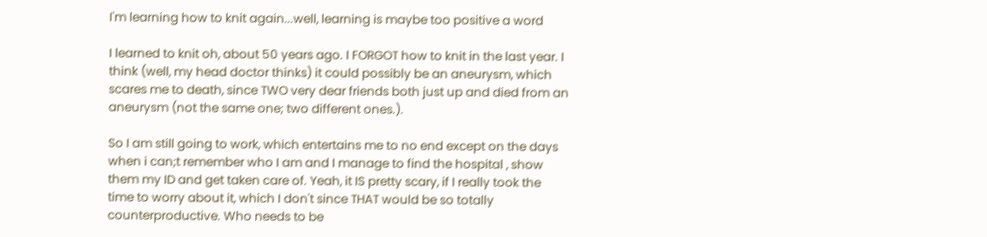I'm learning how to knit again...well, learning is maybe too positive a word

I learned to knit oh, about 50 years ago. I FORGOT how to knit in the last year. I think (well, my head doctor thinks) it could possibly be an aneurysm, which scares me to death, since TWO very dear friends both just up and died from an aneurysm (not the same one; two different ones.).

So I am still going to work, which entertains me to no end except on the days when i can;t remember who I am and I manage to find the hospital , show them my ID and get taken care of. Yeah, it IS pretty scary, if I really took the time to worry about it, which I don't since THAT would be so totally counterproductive. Who needs to be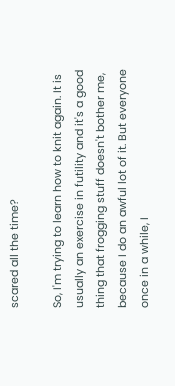scared all the time?

So, I'm trying to learn how to knit again. It is usually an exercise in futility and it's a good thing that frogging stuff doesn't bother me, because I do an awful lot of it. But everyone once in a while, I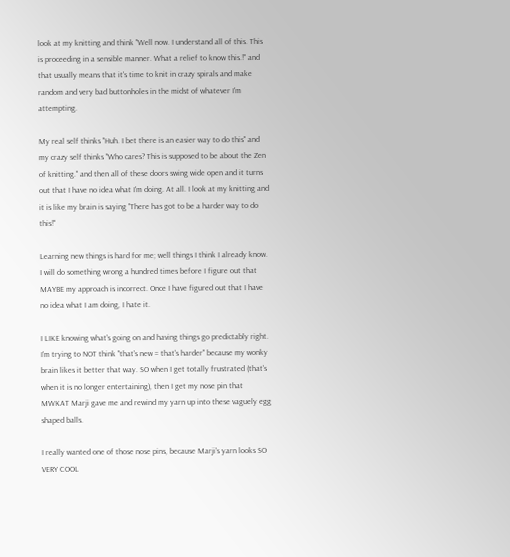look at my knitting and think "Well now. I understand all of this. This is proceeding in a sensible manner. What a relief to know this.!" and that usually means that it's time to knit in crazy spirals and make random and very bad buttonholes in the midst of whatever I'm attempting.

My real self thinks "Huh. I bet there is an easier way to do this" and my crazy self thinks "Who cares? This is supposed to be about the Zen of knitting." and then all of these doors swing wide open and it turns out that I have no idea what I'm doing. At all. I look at my knitting and it is like my brain is saying "There has got to be a harder way to do this!"

Learning new things is hard for me; well things I think I already know. I will do something wrong a hundred times before I figure out that MAYBE my approach is incorrect. Once I have figured out that I have no idea what I am doing, I hate it.

I LIKE knowing what's going on and having things go predictably right. I'm trying to NOT think "that's new = that's harder" because my wonky brain likes it better that way. SO when I get totally frustrated (that's when it is no longer entertaining), then I get my nose pin that MWKAT Marji gave me and rewind my yarn up into these vaguely egg shaped balls.

I really wanted one of those nose pins, because Marji's yarn looks SO VERY COOL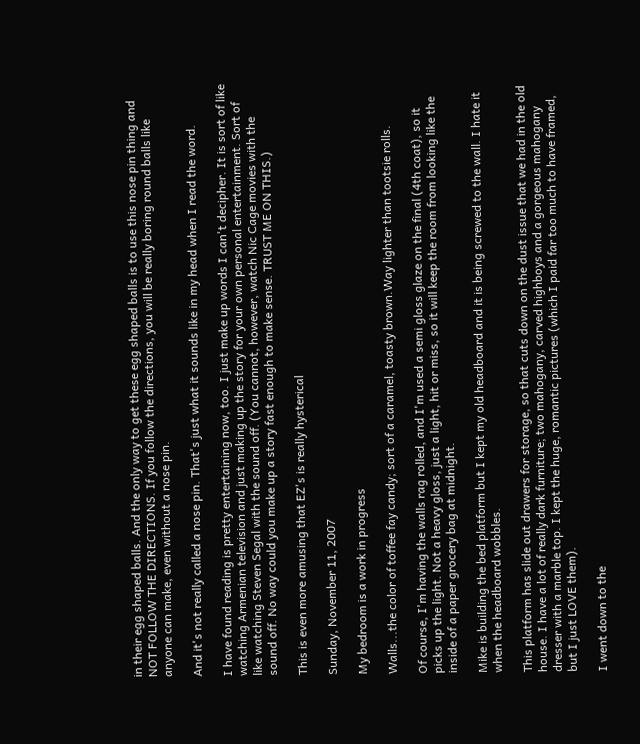in their egg shaped balls. And the only way to get these egg shaped balls is to use this nose pin thing and NOT FOLLOW THE DIRECTIONS. If you follow the directions, you will be really boring round balls like anyone can make, even without a nose pin.

And it's not really called a nose pin. That's just what it sounds like in my head when I read the word.

I have found reading is pretty entertaining now, too. I just make up words I can't decipher. It is sort of like watching Armenian television and just making up the story for your own personal entertainment. Sort of like watching Steven Segal with the sound off. (You cannot, however, watch Nic Cage movies with the sound off. No way could you make up a story fast enough to make sense. TRUST ME ON THIS.)

This is even more amusing that EZ's is really hysterical

Sunday, November 11, 2007

My bedroom is a work in progress

Walls...the color of toffee fay candy; sort of a caramel, toasty brown.Way lighter than tootsie rolls.

Of course, I'm having the walls rag rolled, and I'm used a semi gloss glaze on the final (4th coat), so it picks up the light. Not a heavy gloss, just a light, hit or miss, so it will keep the room from looking like the inside of a paper grocery bag at midnight.

Mike is building the bed platform but I kept my old headboard and it is being screwed to the wall. I hate it when the headboard wobbles.

This platform has slide out drawers for storage, so that cuts down on the dust issue that we had in the old house. I have a lot of really dark furniture; two mahogany, carved highboys and a gorgeous mahogany dresser with a marble top. I kept the huge, romantic pictures (which I paid far too much to have framed, but I just LOVE them).

I went down to the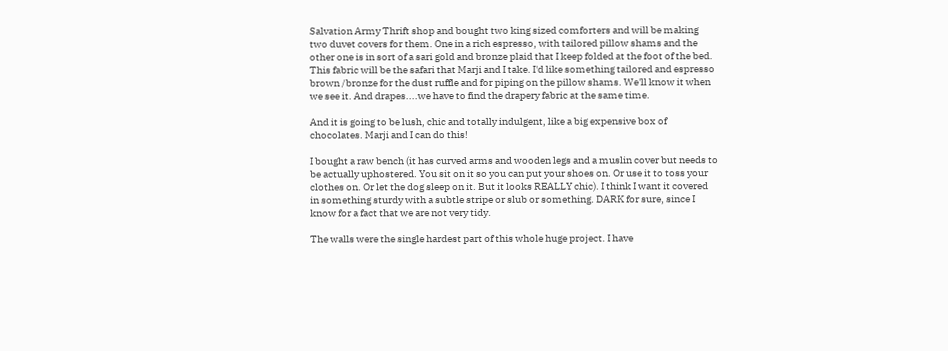Salvation Army Thrift shop and bought two king sized comforters and will be making two duvet covers for them. One in a rich espresso, with tailored pillow shams and the other one is in sort of a sari gold and bronze plaid that I keep folded at the foot of the bed. This fabric will be the safari that Marji and I take. I'd like something tailored and espresso brown /bronze for the dust ruffle and for piping on the pillow shams. We'll know it when we see it. And drapes....we have to find the drapery fabric at the same time.

And it is going to be lush, chic and totally indulgent, like a big expensive box of chocolates. Marji and I can do this!

I bought a raw bench (it has curved arms and wooden legs and a muslin cover but needs to be actually uphostered. You sit on it so you can put your shoes on. Or use it to toss your clothes on. Or let the dog sleep on it. But it looks REALLY chic). I think I want it covered in something sturdy with a subtle stripe or slub or something. DARK for sure, since I know for a fact that we are not very tidy.

The walls were the single hardest part of this whole huge project. I have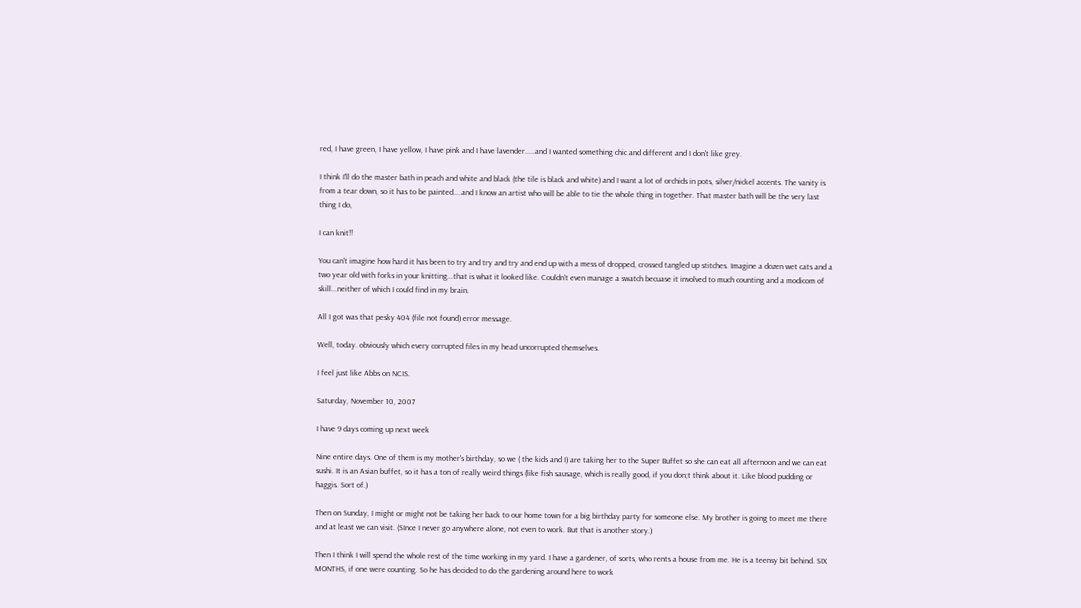red, I have green, I have yellow, I have pink and I have lavender.....and I wanted something chic and different and I don't like grey.

I think I'll do the master bath in peach and white and black (the tile is black and white) and I want a lot of orchids in pots, silver/nickel accents. The vanity is from a tear down, so it has to be painted....and I know an artist who will be able to tie the whole thing in together. That master bath will be the very last thing I do,

I can knit!!

You can't imagine how hard it has been to try and try and try and end up with a mess of dropped, crossed tangled up stitches. Imagine a dozen wet cats and a two year old with forks in your knitting...that is what it looked like. Couldn't even manage a swatch becuase it involved to much counting and a modicom of skill...neither of which I could find in my brain.

All I got was that pesky 404 (file not found) error message.

Well, today. obviously which every corrupted files in my head uncorrupted themselves.

I feel just like Abbs on NCIS.

Saturday, November 10, 2007

I have 9 days coming up next week

Nine entire days. One of them is my mother's birthday, so we ( the kids and I) are taking her to the Super Buffet so she can eat all afternoon and we can eat sushi. It is an Asian buffet, so it has a ton of really weird things (like fish sausage, which is really good, if you don;t think about it. Like blood pudding or haggis. Sort of.)

Then on Sunday, I might or might not be taking her back to our home town for a big birthday party for someone else. My brother is going to meet me there and at least we can visit. (SInce I never go anywhere alone, not even to work. But that is another story.)

Then I think I will spend the whole rest of the time working in my yard. I have a gardener, of sorts, who rents a house from me. He is a teensy bit behind. SIX MONTHS, if one were counting. So he has decided to do the gardening around here to work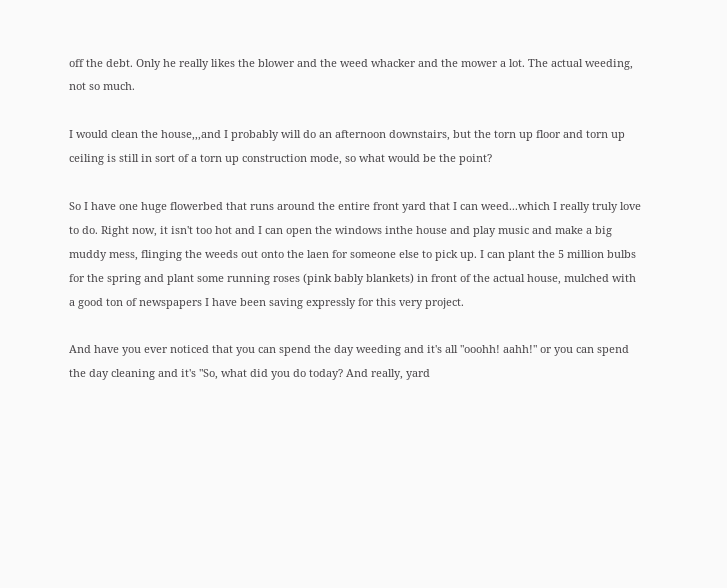off the debt. Only he really likes the blower and the weed whacker and the mower a lot. The actual weeding, not so much.

I would clean the house,,,and I probably will do an afternoon downstairs, but the torn up floor and torn up ceiling is still in sort of a torn up construction mode, so what would be the point?

So I have one huge flowerbed that runs around the entire front yard that I can weed...which I really truly love to do. Right now, it isn't too hot and I can open the windows inthe house and play music and make a big muddy mess, flinging the weeds out onto the laen for someone else to pick up. I can plant the 5 million bulbs for the spring and plant some running roses (pink bably blankets) in front of the actual house, mulched with a good ton of newspapers I have been saving expressly for this very project.

And have you ever noticed that you can spend the day weeding and it's all "ooohh! aahh!" or you can spend the day cleaning and it's "So, what did you do today? And really, yard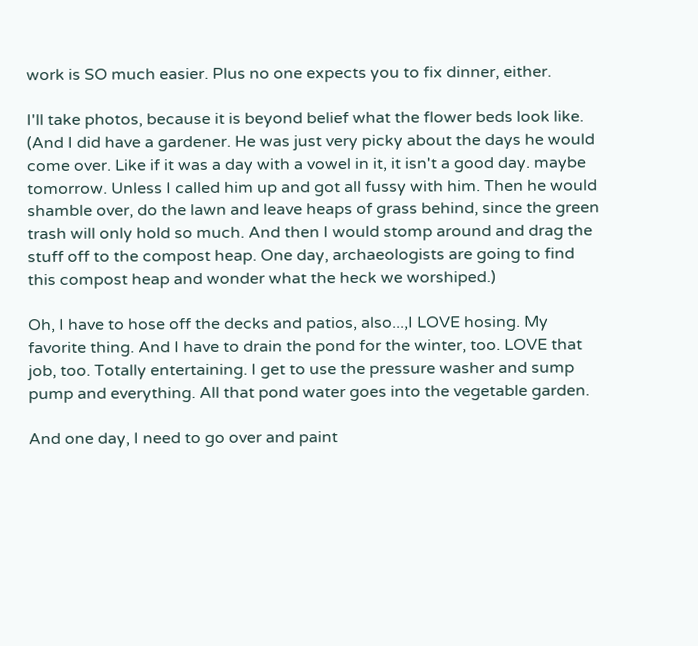work is SO much easier. Plus no one expects you to fix dinner, either.

I'll take photos, because it is beyond belief what the flower beds look like. (And I did have a gardener. He was just very picky about the days he would come over. Like if it was a day with a vowel in it, it isn't a good day. maybe tomorrow. Unless I called him up and got all fussy with him. Then he would shamble over, do the lawn and leave heaps of grass behind, since the green trash will only hold so much. And then I would stomp around and drag the stuff off to the compost heap. One day, archaeologists are going to find this compost heap and wonder what the heck we worshiped.)

Oh, I have to hose off the decks and patios, also...,I LOVE hosing. My favorite thing. And I have to drain the pond for the winter, too. LOVE that job, too. Totally entertaining. I get to use the pressure washer and sump pump and everything. All that pond water goes into the vegetable garden.

And one day, I need to go over and paint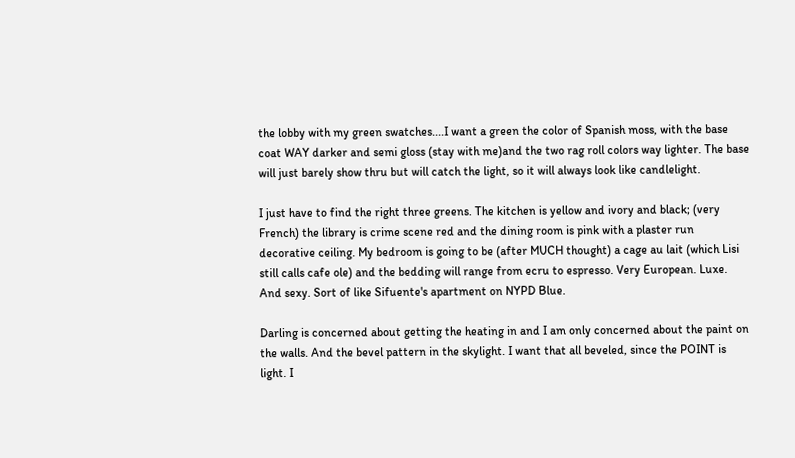the lobby with my green swatches....I want a green the color of Spanish moss, with the base coat WAY darker and semi gloss (stay with me)and the two rag roll colors way lighter. The base will just barely show thru but will catch the light, so it will always look like candlelight.

I just have to find the right three greens. The kitchen is yellow and ivory and black; (very French) the library is crime scene red and the dining room is pink with a plaster run decorative ceiling. My bedroom is going to be (after MUCH thought) a cage au lait (which Lisi still calls cafe ole) and the bedding will range from ecru to espresso. Very European. Luxe. And sexy. Sort of like Sifuente's apartment on NYPD Blue.

Darling is concerned about getting the heating in and I am only concerned about the paint on the walls. And the bevel pattern in the skylight. I want that all beveled, since the POINT is light. I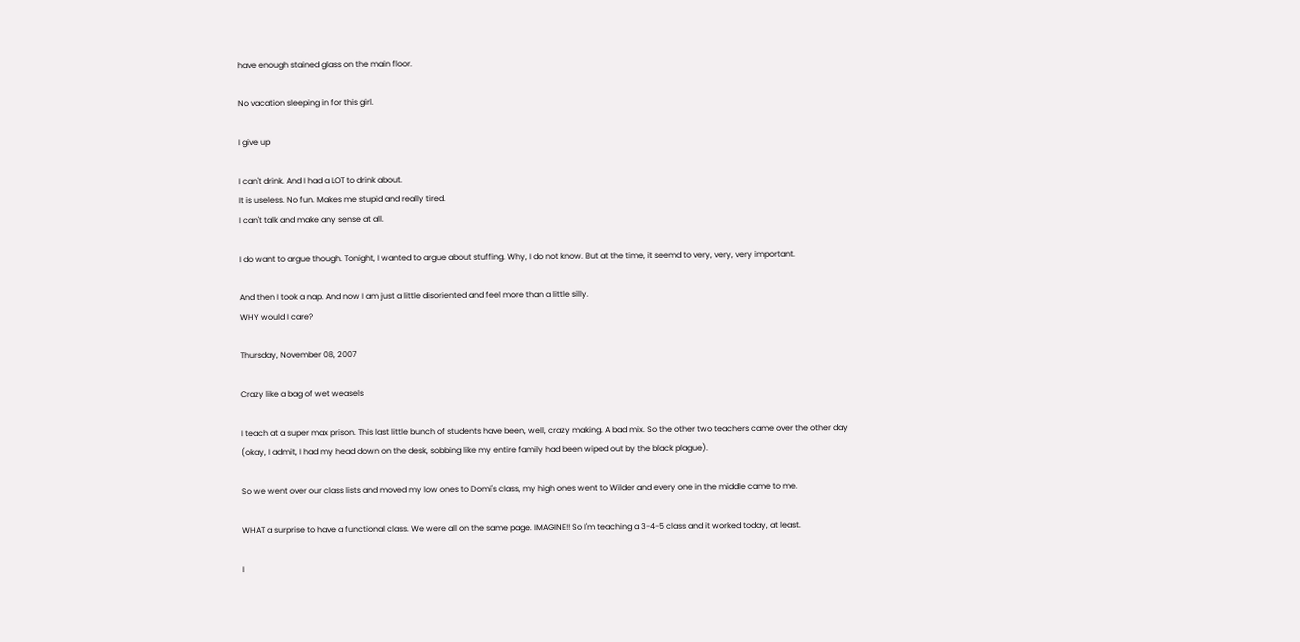have enough stained glass on the main floor.

No vacation sleeping in for this girl.

I give up

I can't drink. And I had a LOT to drink about.
It is useless. No fun. Makes me stupid and really tired.
I can't talk and make any sense at all.

I do want to argue though. Tonight, I wanted to argue about stuffing. Why, I do not know. But at the time, it seemd to very, very, very important.

And then I took a nap. And now I am just a little disoriented and feel more than a little silly.
WHY would I care?

Thursday, November 08, 2007

Crazy like a bag of wet weasels

I teach at a super max prison. This last little bunch of students have been, well, crazy making. A bad mix. So the other two teachers came over the other day (okay, I admit, I had my head down on the desk, sobbing like my entire family had been wiped out by the black plague).

So we went over our class lists and moved my low ones to Domi's class, my high ones went to Wilder and every one in the middle came to me.

WHAT a surprise to have a functional class. We were all on the same page. IMAGINE!! So I'm teaching a 3-4-5 class and it worked today, at least.

I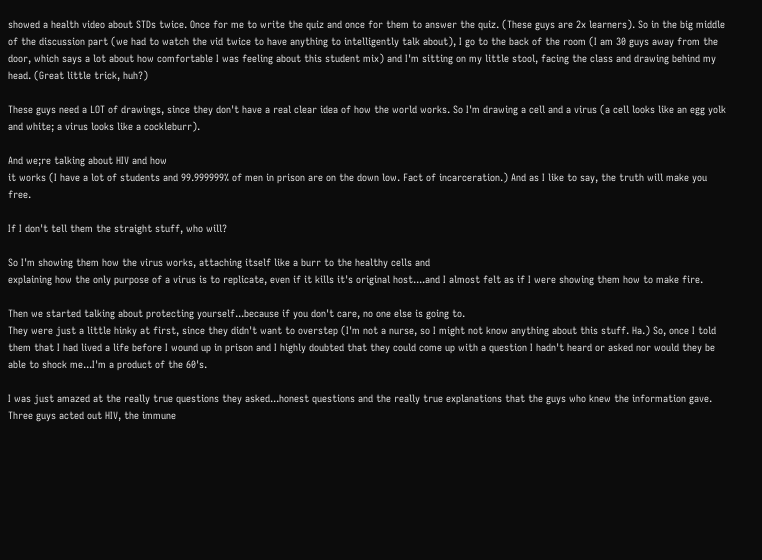showed a health video about STDs twice. Once for me to write the quiz and once for them to answer the quiz. (These guys are 2x learners). So in the big middle of the discussion part (we had to watch the vid twice to have anything to intelligently talk about), I go to the back of the room (I am 30 guys away from the door, which says a lot about how comfortable I was feeling about this student mix) and I'm sitting on my little stool, facing the class and drawing behind my head. (Great little trick, huh?)

These guys need a LOT of drawings, since they don't have a real clear idea of how the world works. So I'm drawing a cell and a virus (a cell looks like an egg yolk and white; a virus looks like a cockleburr).

And we;re talking about HIV and how
it works (I have a lot of students and 99.999999% of men in prison are on the down low. Fact of incarceration.) And as I like to say, the truth will make you free.

If I don't tell them the straight stuff, who will?

So I'm showing them how the virus works, attaching itself like a burr to the healthy cells and
explaining how the only purpose of a virus is to replicate, even if it kills it's original host....and I almost felt as if I were showing them how to make fire.

Then we started talking about protecting yourself...because if you don't care, no one else is going to.
They were just a little hinky at first, since they didn't want to overstep (I'm not a nurse, so I might not know anything about this stuff. Ha.) So, once I told them that I had lived a life before I wound up in prison and I highly doubted that they could come up with a question I hadn't heard or asked nor would they be able to shock me...I'm a product of the 60's.

I was just amazed at the really true questions they asked...honest questions and the really true explanations that the guys who knew the information gave. Three guys acted out HIV, the immune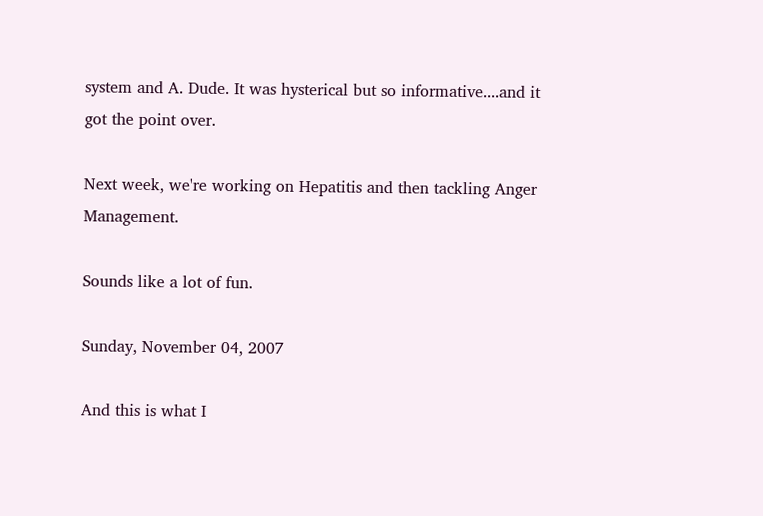system and A. Dude. It was hysterical but so informative....and it got the point over.

Next week, we're working on Hepatitis and then tackling Anger Management.

Sounds like a lot of fun.

Sunday, November 04, 2007

And this is what I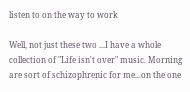listen to on the way to work

Well, not just these two ...I have a whole collection of "Life isn't over" music. Morning are sort of schizophrenic for me...on the one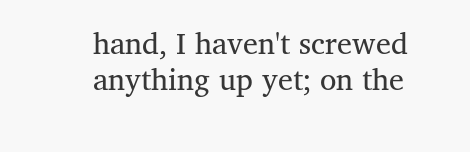hand, I haven't screwed anything up yet; on the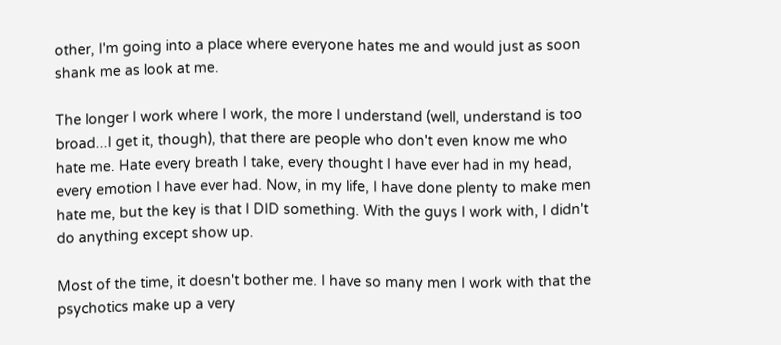other, I'm going into a place where everyone hates me and would just as soon shank me as look at me.

The longer I work where I work, the more I understand (well, understand is too broad...I get it, though), that there are people who don't even know me who hate me. Hate every breath I take, every thought I have ever had in my head, every emotion I have ever had. Now, in my life, I have done plenty to make men hate me, but the key is that I DID something. With the guys I work with, I didn't do anything except show up.

Most of the time, it doesn't bother me. I have so many men I work with that the psychotics make up a very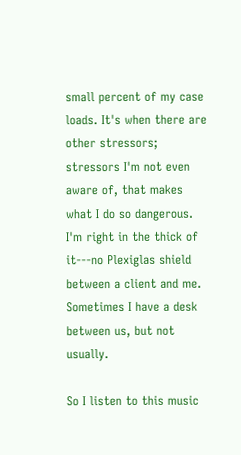small percent of my case loads. It's when there are other stressors; stressors I'm not even aware of, that makes what I do so dangerous. I'm right in the thick of it---no Plexiglas shield between a client and me. Sometimes I have a desk between us, but not usually.

So I listen to this music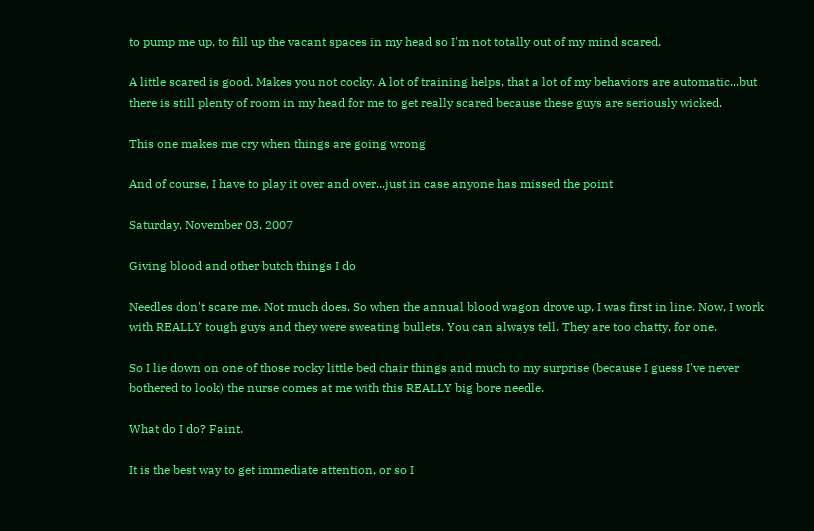to pump me up, to fill up the vacant spaces in my head so I'm not totally out of my mind scared.

A little scared is good. Makes you not cocky. A lot of training helps, that a lot of my behaviors are automatic...but there is still plenty of room in my head for me to get really scared because these guys are seriously wicked.

This one makes me cry when things are going wrong

And of course, I have to play it over and over...just in case anyone has missed the point

Saturday, November 03, 2007

Giving blood and other butch things I do

Needles don't scare me. Not much does. So when the annual blood wagon drove up, I was first in line. Now, I work with REALLY tough guys and they were sweating bullets. You can always tell. They are too chatty, for one.

So I lie down on one of those rocky little bed chair things and much to my surprise (because I guess I've never bothered to look) the nurse comes at me with this REALLY big bore needle.

What do I do? Faint.

It is the best way to get immediate attention, or so I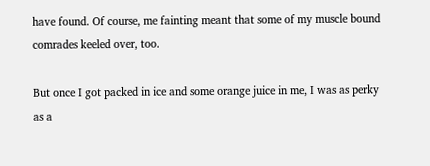have found. Of course, me fainting meant that some of my muscle bound comrades keeled over, too.

But once I got packed in ice and some orange juice in me, I was as perky as a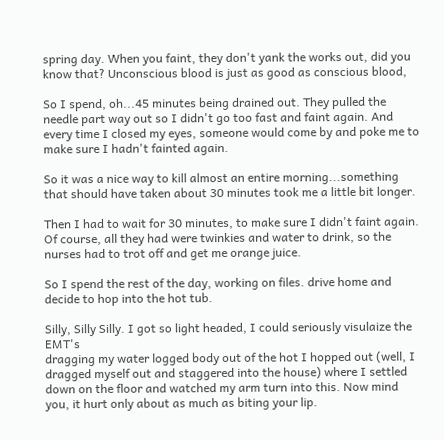spring day. When you faint, they don't yank the works out, did you know that? Unconscious blood is just as good as conscious blood,

So I spend, oh...45 minutes being drained out. They pulled the needle part way out so I didn't go too fast and faint again. And every time I closed my eyes, someone would come by and poke me to make sure I hadn't fainted again.

So it was a nice way to kill almost an entire morning...something that should have taken about 30 minutes took me a little bit longer.

Then I had to wait for 30 minutes, to make sure I didn't faint again. Of course, all they had were twinkies and water to drink, so the nurses had to trot off and get me orange juice.

So I spend the rest of the day, working on files. drive home and decide to hop into the hot tub.

Silly, Silly Silly. I got so light headed, I could seriously visulaize the EMT's
dragging my water logged body out of the hot I hopped out (well, I dragged myself out and staggered into the house) where I settled down on the floor and watched my arm turn into this. Now mind you, it hurt only about as much as biting your lip.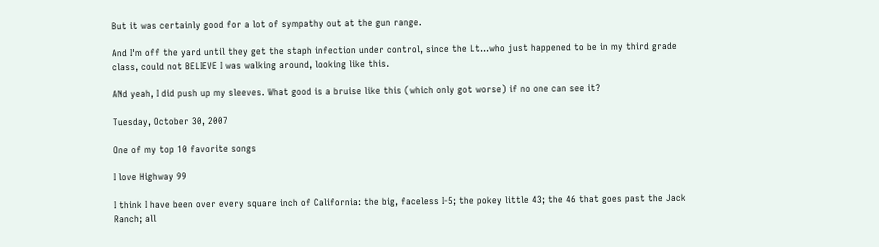But it was certainly good for a lot of sympathy out at the gun range.

And I'm off the yard until they get the staph infection under control, since the Lt...who just happened to be in my third grade class, could not BELIEVE I was walking around, looking like this.

ANd yeah, I did push up my sleeves. What good is a bruise like this (which only got worse) if no one can see it?

Tuesday, October 30, 2007

One of my top 10 favorite songs

I love Highway 99

I think I have been over every square inch of California: the big, faceless I-5; the pokey little 43; the 46 that goes past the Jack Ranch; all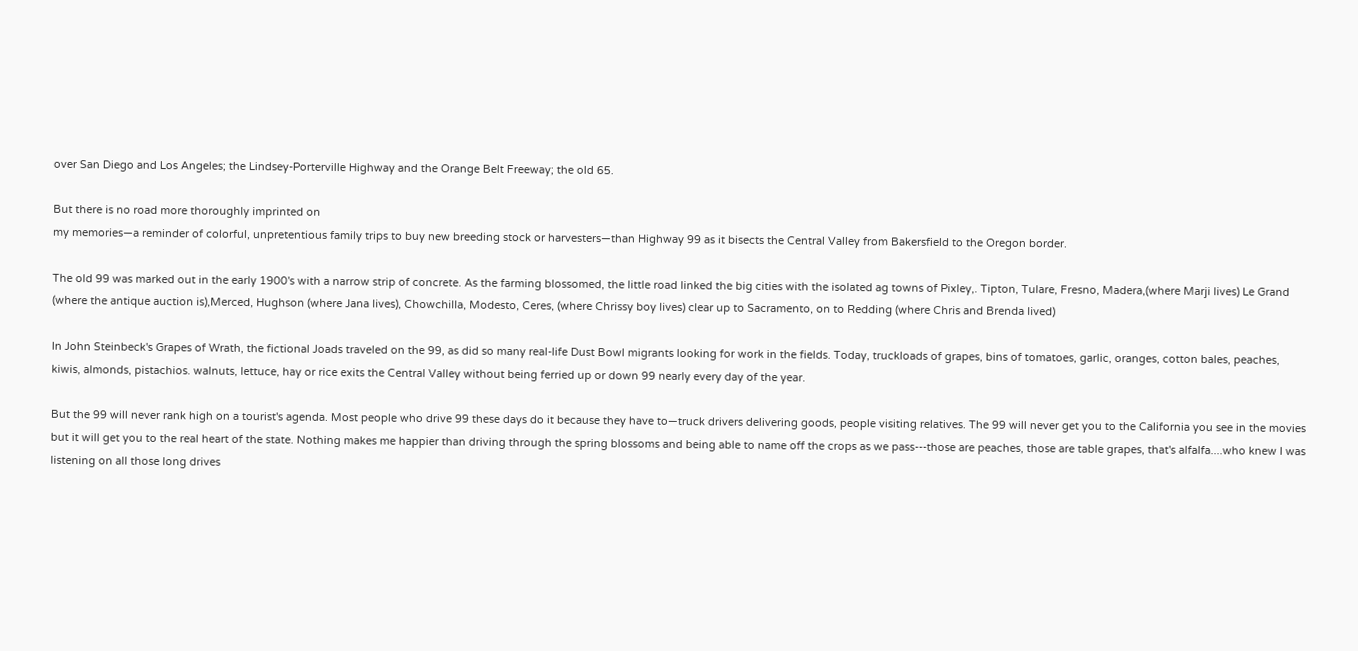over San Diego and Los Angeles; the Lindsey-Porterville Highway and the Orange Belt Freeway; the old 65.

But there is no road more thoroughly imprinted on
my memories—a reminder of colorful, unpretentious family trips to buy new breeding stock or harvesters—than Highway 99 as it bisects the Central Valley from Bakersfield to the Oregon border.

The old 99 was marked out in the early 1900's with a narrow strip of concrete. As the farming blossomed, the little road linked the big cities with the isolated ag towns of Pixley,. Tipton, Tulare, Fresno, Madera,(where Marji lives) Le Grand (where the antique auction is),Merced, Hughson (where Jana lives), Chowchilla, Modesto, Ceres, (where Chrissy boy lives) clear up to Sacramento, on to Redding (where Chris and Brenda lived)

In John Steinbeck's Grapes of Wrath, the fictional Joads traveled on the 99, as did so many real-life Dust Bowl migrants looking for work in the fields. Today, truckloads of grapes, bins of tomatoes, garlic, oranges, cotton bales, peaches, kiwis, almonds, pistachios. walnuts, lettuce, hay or rice exits the Central Valley without being ferried up or down 99 nearly every day of the year.

But the 99 will never rank high on a tourist's agenda. Most people who drive 99 these days do it because they have to—truck drivers delivering goods, people visiting relatives. The 99 will never get you to the California you see in the movies but it will get you to the real heart of the state. Nothing makes me happier than driving through the spring blossoms and being able to name off the crops as we pass---those are peaches, those are table grapes, that's alfalfa....who knew I was listening on all those long drives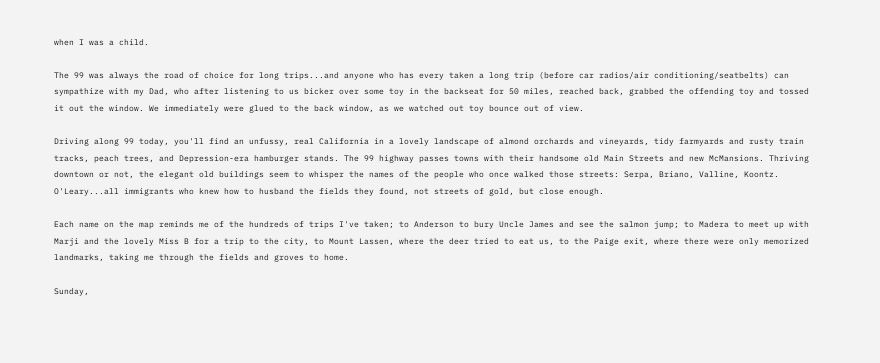when I was a child.

The 99 was always the road of choice for long trips...and anyone who has every taken a long trip (before car radios/air conditioning/seatbelts) can sympathize with my Dad, who after listening to us bicker over some toy in the backseat for 50 miles, reached back, grabbed the offending toy and tossed it out the window. We immediately were glued to the back window, as we watched out toy bounce out of view.

Driving along 99 today, you'll find an unfussy, real California in a lovely landscape of almond orchards and vineyards, tidy farmyards and rusty train tracks, peach trees, and Depression-era hamburger stands. The 99 highway passes towns with their handsome old Main Streets and new McMansions. Thriving downtown or not, the elegant old buildings seem to whisper the names of the people who once walked those streets: Serpa, Briano, Valline, Koontz. O'Leary...all immigrants who knew how to husband the fields they found, not streets of gold, but close enough.

Each name on the map reminds me of the hundreds of trips I've taken; to Anderson to bury Uncle James and see the salmon jump; to Madera to meet up with Marji and the lovely Miss B for a trip to the city, to Mount Lassen, where the deer tried to eat us, to the Paige exit, where there were only memorized landmarks, taking me through the fields and groves to home.

Sunday,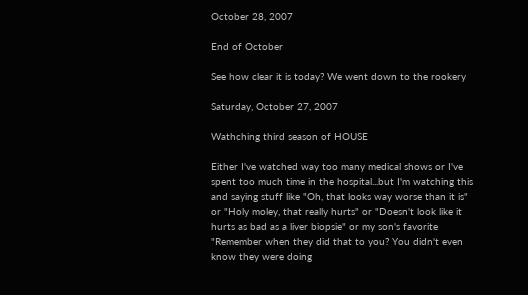October 28, 2007

End of October

See how clear it is today? We went down to the rookery

Saturday, October 27, 2007

Wathching third season of HOUSE

Either I've watched way too many medical shows or I've spent too much time in the hospital...but I'm watching this and saying stuff like "Oh, that looks way worse than it is" or "Holy moley, that really hurts" or "Doesn't look like it hurts as bad as a liver biopsie" or my son's favorite "Remember when they did that to you? You didn't even know they were doing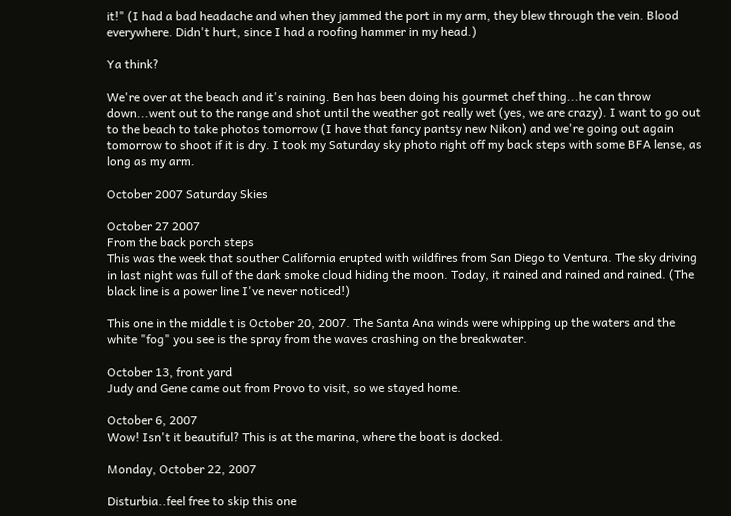it!" (I had a bad headache and when they jammed the port in my arm, they blew through the vein. Blood everywhere. Didn't hurt, since I had a roofing hammer in my head.)

Ya think?

We're over at the beach and it's raining. Ben has been doing his gourmet chef thing...he can throw down...went out to the range and shot until the weather got really wet (yes, we are crazy). I want to go out to the beach to take photos tomorrow (I have that fancy pantsy new Nikon) and we're going out again tomorrow to shoot if it is dry. I took my Saturday sky photo right off my back steps with some BFA lense, as long as my arm.

October 2007 Saturday Skies

October 27 2007
From the back porch steps
This was the week that souther California erupted with wildfires from San Diego to Ventura. The sky driving in last night was full of the dark smoke cloud hiding the moon. Today, it rained and rained and rained. (The black line is a power line I've never noticed!)

This one in the middle t is October 20, 2007. The Santa Ana winds were whipping up the waters and the white "fog" you see is the spray from the waves crashing on the breakwater.

October 13, front yard
Judy and Gene came out from Provo to visit, so we stayed home.

October 6, 2007
Wow! Isn't it beautiful? This is at the marina, where the boat is docked.

Monday, October 22, 2007

Disturbia..feel free to skip this one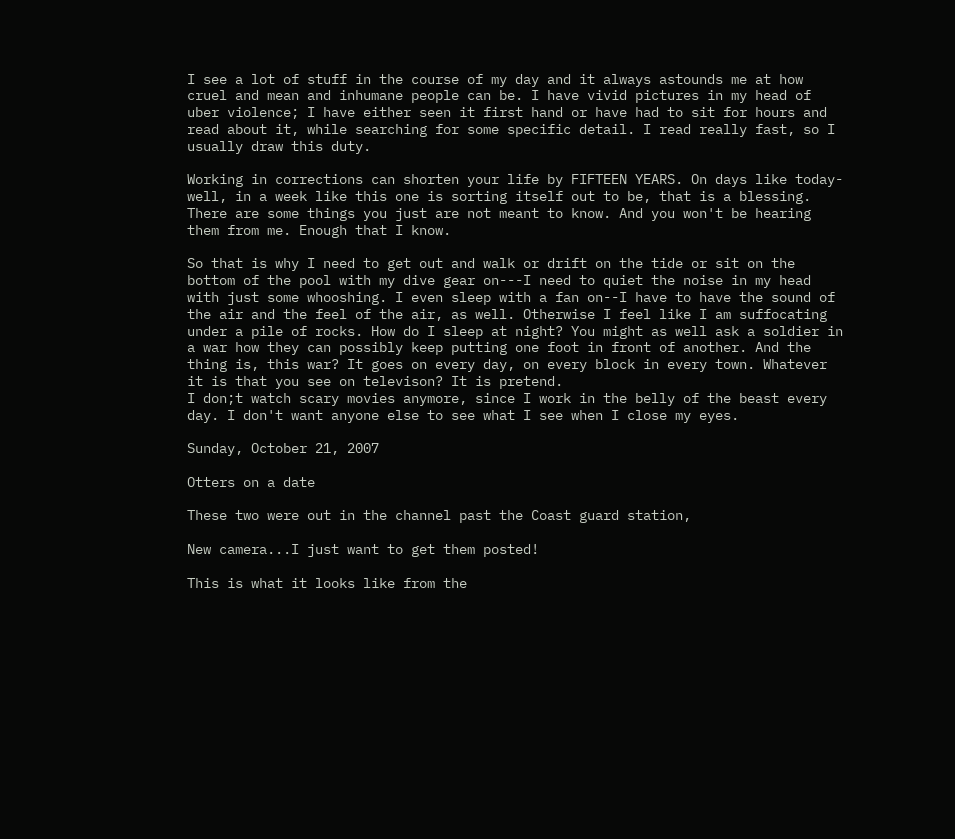I see a lot of stuff in the course of my day and it always astounds me at how cruel and mean and inhumane people can be. I have vivid pictures in my head of uber violence; I have either seen it first hand or have had to sit for hours and read about it, while searching for some specific detail. I read really fast, so I usually draw this duty.

Working in corrections can shorten your life by FIFTEEN YEARS. On days like today-well, in a week like this one is sorting itself out to be, that is a blessing. There are some things you just are not meant to know. And you won't be hearing them from me. Enough that I know.

So that is why I need to get out and walk or drift on the tide or sit on the bottom of the pool with my dive gear on---I need to quiet the noise in my head with just some whooshing. I even sleep with a fan on--I have to have the sound of the air and the feel of the air, as well. Otherwise I feel like I am suffocating under a pile of rocks. How do I sleep at night? You might as well ask a soldier in a war how they can possibly keep putting one foot in front of another. And the thing is, this war? It goes on every day, on every block in every town. Whatever it is that you see on televison? It is pretend.
I don;t watch scary movies anymore, since I work in the belly of the beast every day. I don't want anyone else to see what I see when I close my eyes.

Sunday, October 21, 2007

Otters on a date

These two were out in the channel past the Coast guard station,

New camera...I just want to get them posted!

This is what it looks like from the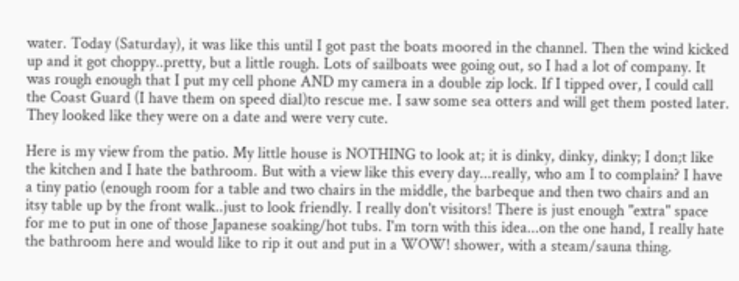water. Today (Saturday), it was like this until I got past the boats moored in the channel. Then the wind kicked up and it got choppy..pretty, but a little rough. Lots of sailboats wee going out, so I had a lot of company. It was rough enough that I put my cell phone AND my camera in a double zip lock. If I tipped over, I could call the Coast Guard (I have them on speed dial)to rescue me. I saw some sea otters and will get them posted later. They looked like they were on a date and were very cute.

Here is my view from the patio. My little house is NOTHING to look at; it is dinky, dinky, dinky; I don;t like the kitchen and I hate the bathroom. But with a view like this every day...really, who am I to complain? I have a tiny patio (enough room for a table and two chairs in the middle, the barbeque and then two chairs and an itsy table up by the front walk..just to look friendly. I really don't visitors! There is just enough "extra" space for me to put in one of those Japanese soaking/hot tubs. I'm torn with this idea...on the one hand, I really hate the bathroom here and would like to rip it out and put in a WOW! shower, with a steam/sauna thing.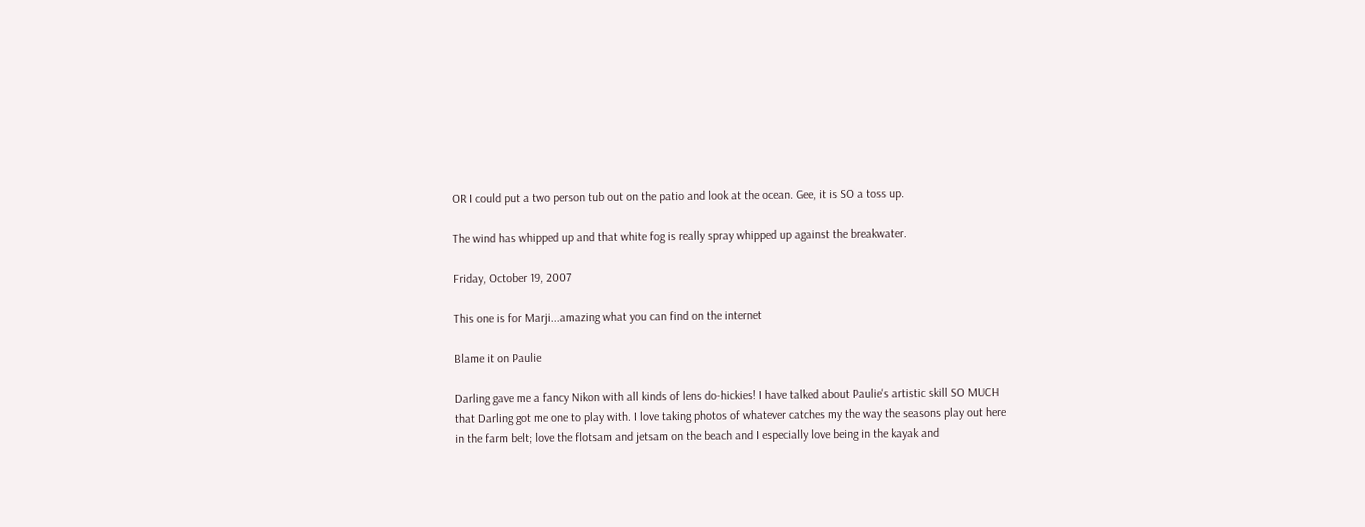OR I could put a two person tub out on the patio and look at the ocean. Gee, it is SO a toss up.

The wind has whipped up and that white fog is really spray whipped up against the breakwater.

Friday, October 19, 2007

This one is for Marji...amazing what you can find on the internet

Blame it on Paulie

Darling gave me a fancy Nikon with all kinds of lens do-hickies! I have talked about Paulie's artistic skill SO MUCH that Darling got me one to play with. I love taking photos of whatever catches my the way the seasons play out here in the farm belt; love the flotsam and jetsam on the beach and I especially love being in the kayak and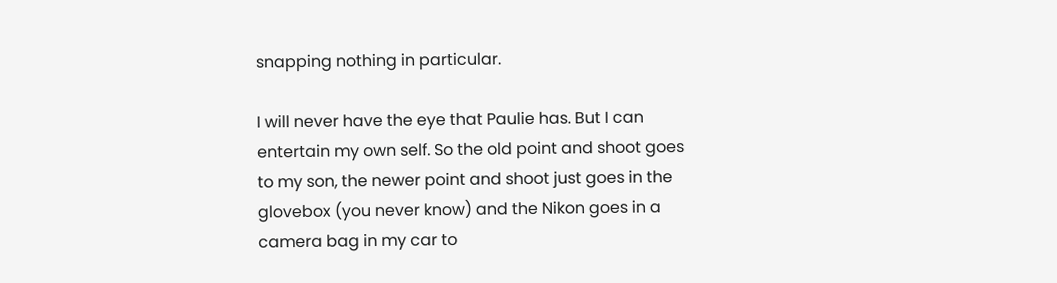snapping nothing in particular.

I will never have the eye that Paulie has. But I can entertain my own self. So the old point and shoot goes to my son, the newer point and shoot just goes in the glovebox (you never know) and the Nikon goes in a camera bag in my car to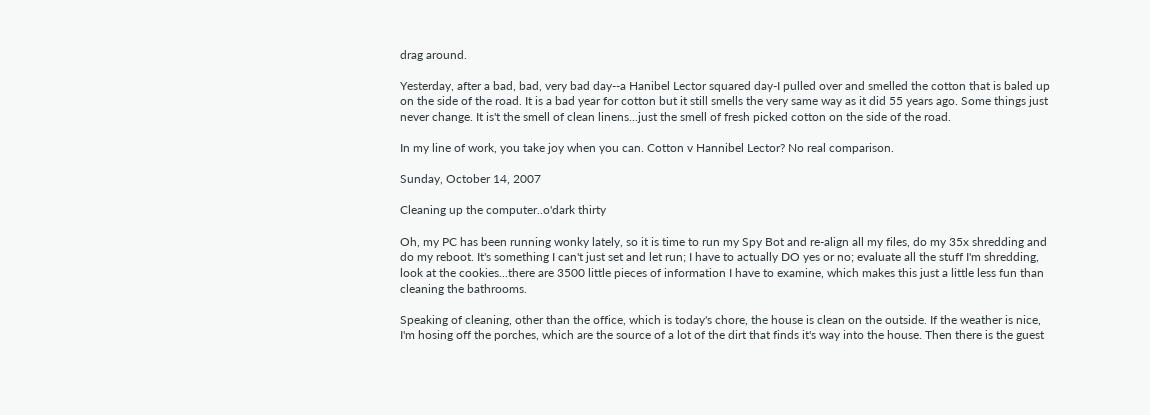drag around.

Yesterday, after a bad, bad, very bad day--a Hanibel Lector squared day-I pulled over and smelled the cotton that is baled up on the side of the road. It is a bad year for cotton but it still smells the very same way as it did 55 years ago. Some things just never change. It is't the smell of clean linens...just the smell of fresh picked cotton on the side of the road.

In my line of work, you take joy when you can. Cotton v Hannibel Lector? No real comparison.

Sunday, October 14, 2007

Cleaning up the computer..o'dark thirty

Oh, my PC has been running wonky lately, so it is time to run my Spy Bot and re-align all my files, do my 35x shredding and do my reboot. It's something I can't just set and let run; I have to actually DO yes or no; evaluate all the stuff I'm shredding, look at the cookies...there are 3500 little pieces of information I have to examine, which makes this just a little less fun than cleaning the bathrooms.

Speaking of cleaning, other than the office, which is today's chore, the house is clean on the outside. If the weather is nice, I'm hosing off the porches, which are the source of a lot of the dirt that finds it's way into the house. Then there is the guest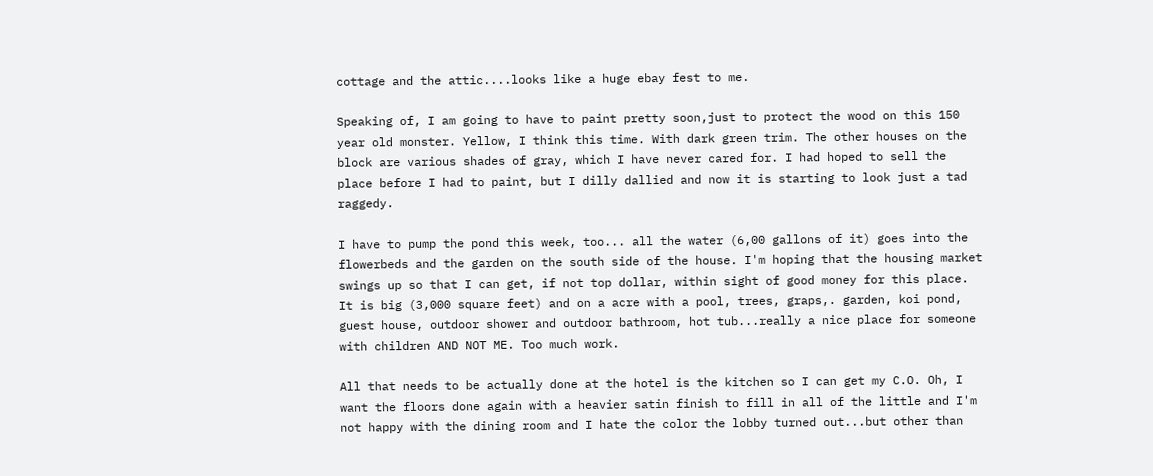cottage and the attic....looks like a huge ebay fest to me.

Speaking of, I am going to have to paint pretty soon,just to protect the wood on this 150 year old monster. Yellow, I think this time. With dark green trim. The other houses on the block are various shades of gray, which I have never cared for. I had hoped to sell the place before I had to paint, but I dilly dallied and now it is starting to look just a tad raggedy.

I have to pump the pond this week, too... all the water (6,00 gallons of it) goes into the flowerbeds and the garden on the south side of the house. I'm hoping that the housing market swings up so that I can get, if not top dollar, within sight of good money for this place. It is big (3,000 square feet) and on a acre with a pool, trees, graps,. garden, koi pond, guest house, outdoor shower and outdoor bathroom, hot tub...really a nice place for someone with children AND NOT ME. Too much work.

All that needs to be actually done at the hotel is the kitchen so I can get my C.O. Oh, I want the floors done again with a heavier satin finish to fill in all of the little and I'm not happy with the dining room and I hate the color the lobby turned out...but other than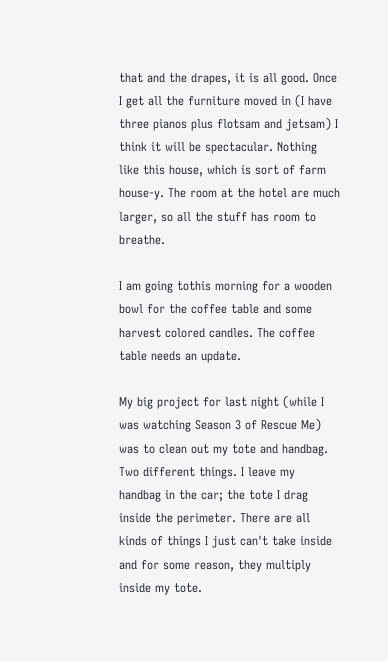that and the drapes, it is all good. Once I get all the furniture moved in (I have three pianos plus flotsam and jetsam) I think it will be spectacular. Nothing like this house, which is sort of farm house-y. The room at the hotel are much larger, so all the stuff has room to breathe.

I am going tothis morning for a wooden bowl for the coffee table and some harvest colored candles. The coffee table needs an update.

My big project for last night (while I was watching Season 3 of Rescue Me) was to clean out my tote and handbag. Two different things. I leave my handbag in the car; the tote I drag inside the perimeter. There are all kinds of things I just can't take inside and for some reason, they multiply inside my tote.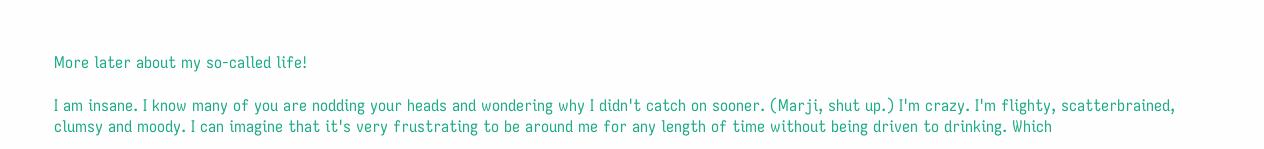More later about my so-called life!

I am insane. I know many of you are nodding your heads and wondering why I didn't catch on sooner. (Marji, shut up.) I'm crazy. I'm flighty, scatterbrained, clumsy and moody. I can imagine that it's very frustrating to be around me for any length of time without being driven to drinking. Which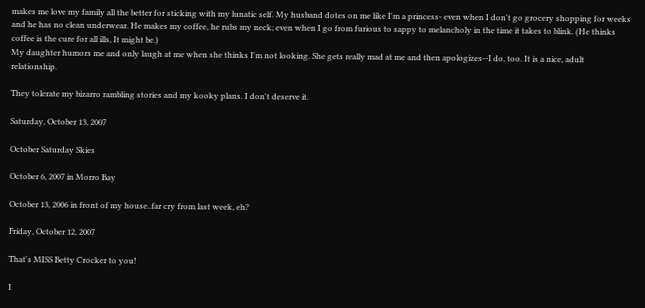makes me love my family all the better for sticking with my lunatic self. My husband dotes on me like I'm a princess- even when I don't go grocery shopping for weeks and he has no clean underwear. He makes my coffee, he rubs my neck; even when I go from furious to sappy to melancholy in the time it takes to blink. (He thinks coffee is the cure for all ills, It might be.)
My daughter humors me and only laugh at me when she thinks I'm not looking. She gets really mad at me and then apologizes--I do, too. It is a nice, adult relationship.

They tolerate my bizarro rambling stories and my kooky plans. I don't deserve it.

Saturday, October 13, 2007

October Saturday Skies

October 6, 2007 in Morro Bay

October 13, 2006 in front of my house..far cry from last week, eh?

Friday, October 12, 2007

That's MISS Betty Crocker to you!

I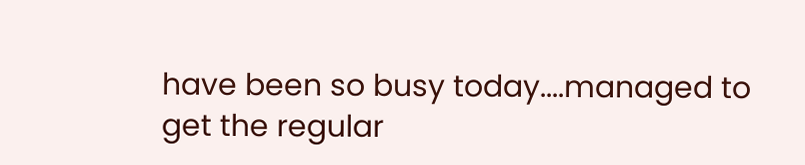have been so busy today....managed to get the regular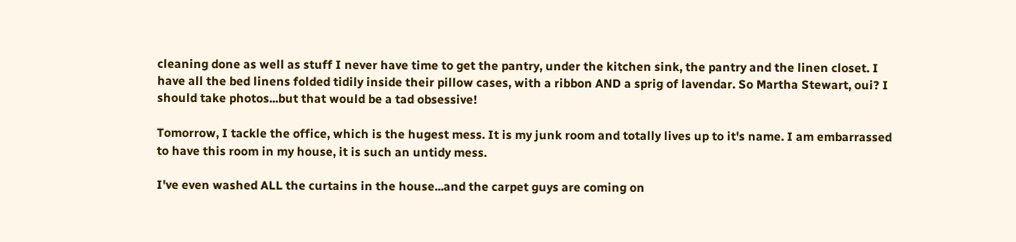cleaning done as well as stuff I never have time to get the pantry, under the kitchen sink, the pantry and the linen closet. I have all the bed linens folded tidily inside their pillow cases, with a ribbon AND a sprig of lavendar. So Martha Stewart, oui? I should take photos...but that would be a tad obsessive!

Tomorrow, I tackle the office, which is the hugest mess. It is my junk room and totally lives up to it's name. I am embarrassed to have this room in my house, it is such an untidy mess.

I've even washed ALL the curtains in the house...and the carpet guys are coming on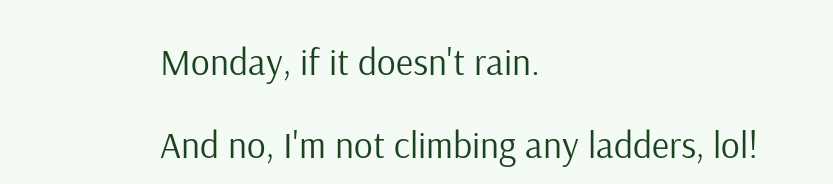Monday, if it doesn't rain.

And no, I'm not climbing any ladders, lol!